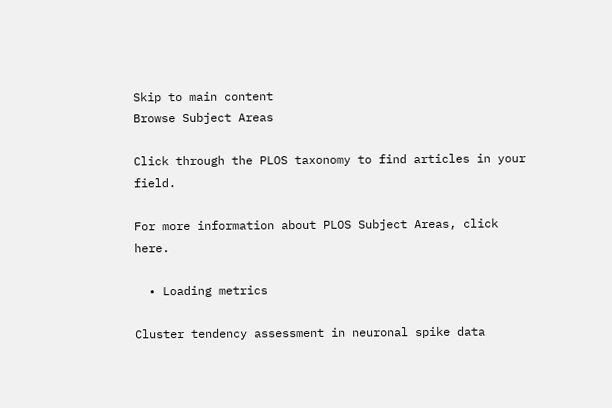Skip to main content
Browse Subject Areas

Click through the PLOS taxonomy to find articles in your field.

For more information about PLOS Subject Areas, click here.

  • Loading metrics

Cluster tendency assessment in neuronal spike data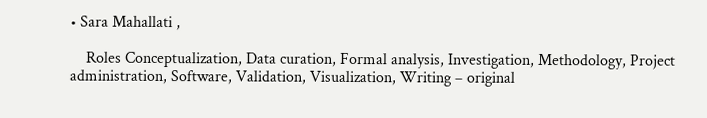• Sara Mahallati ,

    Roles Conceptualization, Data curation, Formal analysis, Investigation, Methodology, Project administration, Software, Validation, Visualization, Writing – original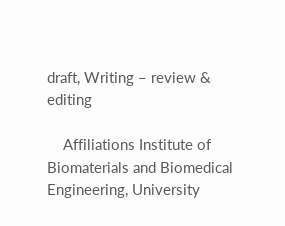draft, Writing – review & editing

    Affiliations Institute of Biomaterials and Biomedical Engineering, University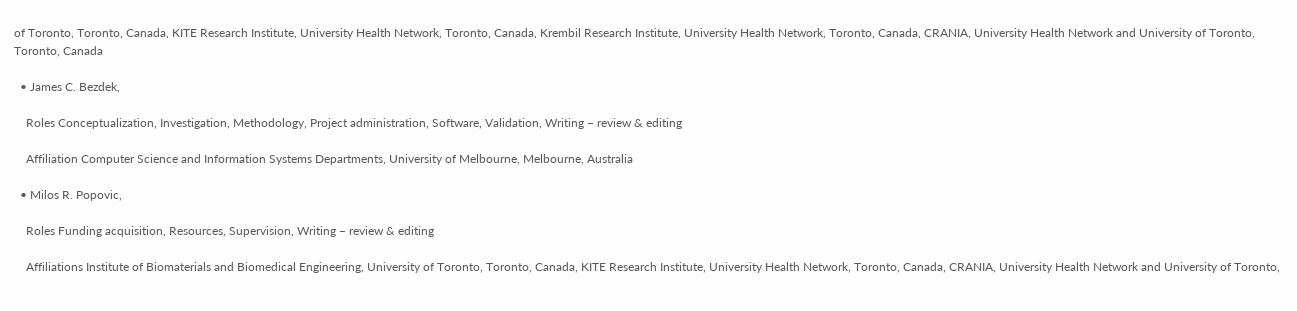of Toronto, Toronto, Canada, KITE Research Institute, University Health Network, Toronto, Canada, Krembil Research Institute, University Health Network, Toronto, Canada, CRANIA, University Health Network and University of Toronto, Toronto, Canada

  • James C. Bezdek,

    Roles Conceptualization, Investigation, Methodology, Project administration, Software, Validation, Writing – review & editing

    Affiliation Computer Science and Information Systems Departments, University of Melbourne, Melbourne, Australia

  • Milos R. Popovic,

    Roles Funding acquisition, Resources, Supervision, Writing – review & editing

    Affiliations Institute of Biomaterials and Biomedical Engineering, University of Toronto, Toronto, Canada, KITE Research Institute, University Health Network, Toronto, Canada, CRANIA, University Health Network and University of Toronto,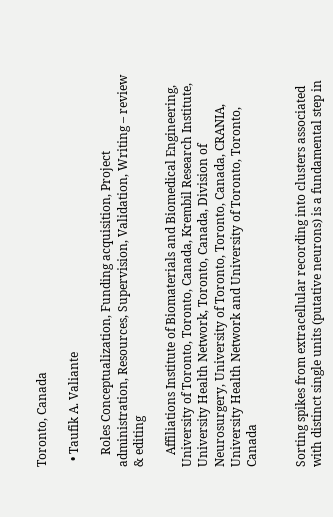Toronto, Canada

  • Taufik A. Valiante

    Roles Conceptualization, Funding acquisition, Project administration, Resources, Supervision, Validation, Writing – review & editing

    Affiliations Institute of Biomaterials and Biomedical Engineering, University of Toronto, Toronto, Canada, Krembil Research Institute, University Health Network, Toronto, Canada, Division of Neurosurgery, University of Toronto, Toronto, Canada, CRANIA, University Health Network and University of Toronto, Toronto, Canada


Sorting spikes from extracellular recording into clusters associated with distinct single units (putative neurons) is a fundamental step in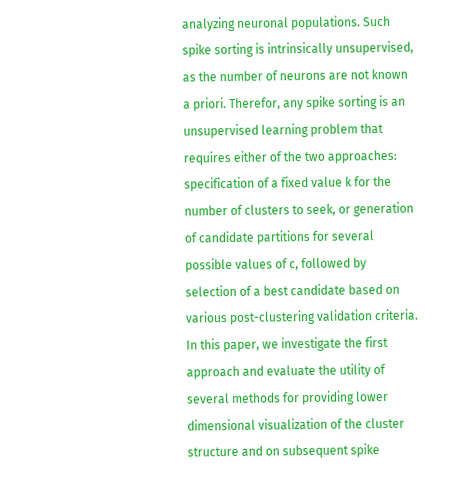analyzing neuronal populations. Such spike sorting is intrinsically unsupervised, as the number of neurons are not known a priori. Therefor, any spike sorting is an unsupervised learning problem that requires either of the two approaches: specification of a fixed value k for the number of clusters to seek, or generation of candidate partitions for several possible values of c, followed by selection of a best candidate based on various post-clustering validation criteria. In this paper, we investigate the first approach and evaluate the utility of several methods for providing lower dimensional visualization of the cluster structure and on subsequent spike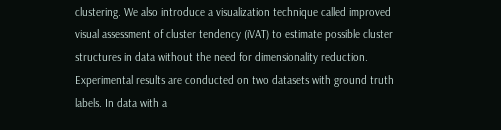clustering. We also introduce a visualization technique called improved visual assessment of cluster tendency (iVAT) to estimate possible cluster structures in data without the need for dimensionality reduction. Experimental results are conducted on two datasets with ground truth labels. In data with a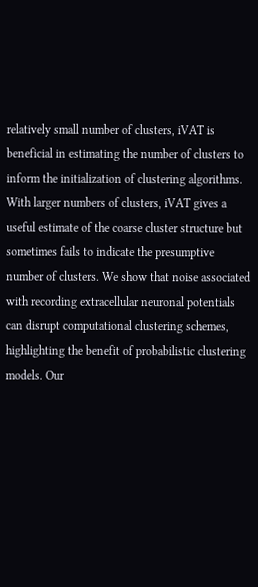relatively small number of clusters, iVAT is beneficial in estimating the number of clusters to inform the initialization of clustering algorithms. With larger numbers of clusters, iVAT gives a useful estimate of the coarse cluster structure but sometimes fails to indicate the presumptive number of clusters. We show that noise associated with recording extracellular neuronal potentials can disrupt computational clustering schemes, highlighting the benefit of probabilistic clustering models. Our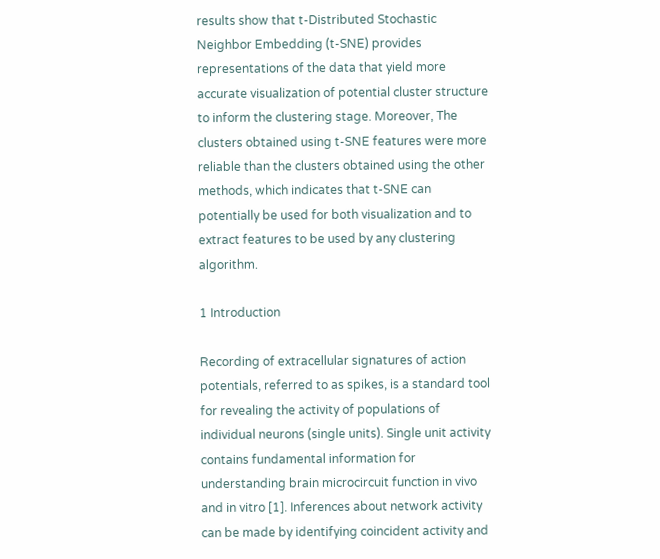results show that t-Distributed Stochastic Neighbor Embedding (t-SNE) provides representations of the data that yield more accurate visualization of potential cluster structure to inform the clustering stage. Moreover, The clusters obtained using t-SNE features were more reliable than the clusters obtained using the other methods, which indicates that t-SNE can potentially be used for both visualization and to extract features to be used by any clustering algorithm.

1 Introduction

Recording of extracellular signatures of action potentials, referred to as spikes, is a standard tool for revealing the activity of populations of individual neurons (single units). Single unit activity contains fundamental information for understanding brain microcircuit function in vivo and in vitro [1]. Inferences about network activity can be made by identifying coincident activity and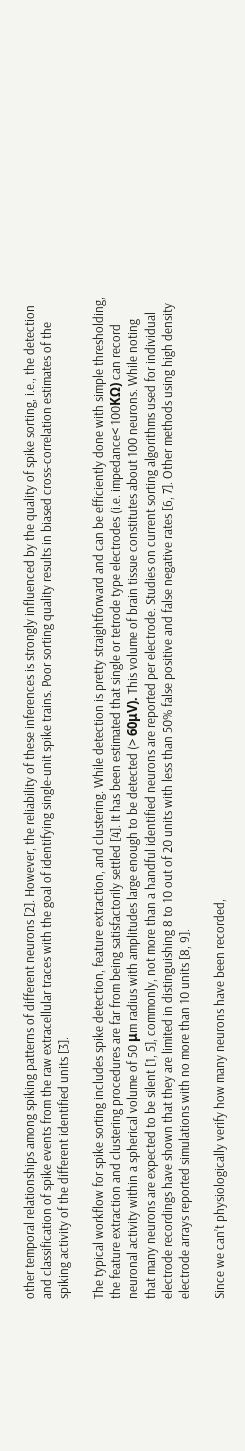other temporal relationships among spiking patterns of different neurons [2]. However, the reliability of these inferences is strongly influenced by the quality of spike sorting, i.e., the detection and classification of spike events from the raw extracellular traces with the goal of identifying single-unit spike trains. Poor sorting quality results in biased cross-correlation estimates of the spiking activity of the different identified units [3].

The typical workflow for spike sorting includes spike detection, feature extraction, and clustering. While detection is pretty straightforward and can be efficiently done with simple thresholding, the feature extraction and clustering procedures are far from being satisfactorily settled [4]. It has been estimated that single or tetrode type electrodes (i.e. impedance< 100KΩ) can record neuronal activity within a spherical volume of 50 μm radius with amplitudes large enough to be detected (> 60μV). This volume of brain tissue constitutes about 100 neurons. While noting that many neurons are expected to be silent [1, 5], commonly, not more than a handful identified neurons are reported per electrode. Studies on current sorting algorithms used for individual electrode recordings have shown that they are limited in distinguishing 8 to 10 out of 20 units with less than 50% false positive and false negative rates [6, 7]. Other methods using high density electrode arrays reported simulations with no more than 10 units [8, 9].

Since we can’t physiologically verify how many neurons have been recorded,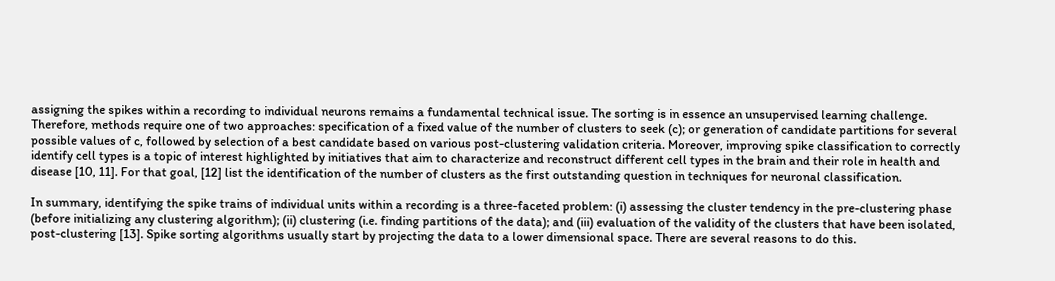assigning the spikes within a recording to individual neurons remains a fundamental technical issue. The sorting is in essence an unsupervised learning challenge. Therefore, methods require one of two approaches: specification of a fixed value of the number of clusters to seek (c); or generation of candidate partitions for several possible values of c, followed by selection of a best candidate based on various post-clustering validation criteria. Moreover, improving spike classification to correctly identify cell types is a topic of interest highlighted by initiatives that aim to characterize and reconstruct different cell types in the brain and their role in health and disease [10, 11]. For that goal, [12] list the identification of the number of clusters as the first outstanding question in techniques for neuronal classification.

In summary, identifying the spike trains of individual units within a recording is a three-faceted problem: (i) assessing the cluster tendency in the pre-clustering phase (before initializing any clustering algorithm); (ii) clustering (i.e. finding partitions of the data); and (iii) evaluation of the validity of the clusters that have been isolated, post-clustering [13]. Spike sorting algorithms usually start by projecting the data to a lower dimensional space. There are several reasons to do this.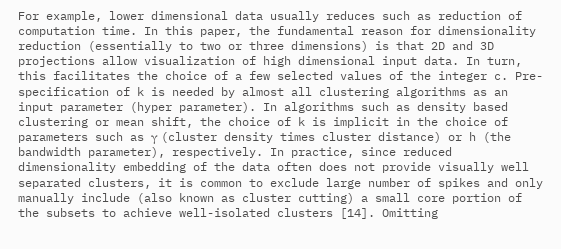For example, lower dimensional data usually reduces such as reduction of computation time. In this paper, the fundamental reason for dimensionality reduction (essentially to two or three dimensions) is that 2D and 3D projections allow visualization of high dimensional input data. In turn, this facilitates the choice of a few selected values of the integer c. Pre-specification of k is needed by almost all clustering algorithms as an input parameter (hyper parameter). In algorithms such as density based clustering or mean shift, the choice of k is implicit in the choice of parameters such as γ (cluster density times cluster distance) or h (the bandwidth parameter), respectively. In practice, since reduced dimensionality embedding of the data often does not provide visually well separated clusters, it is common to exclude large number of spikes and only manually include (also known as cluster cutting) a small core portion of the subsets to achieve well-isolated clusters [14]. Omitting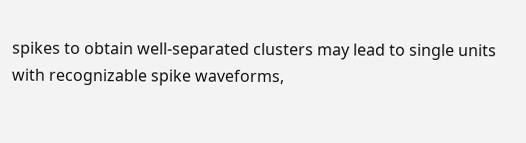spikes to obtain well-separated clusters may lead to single units with recognizable spike waveforms,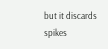but it discards spikes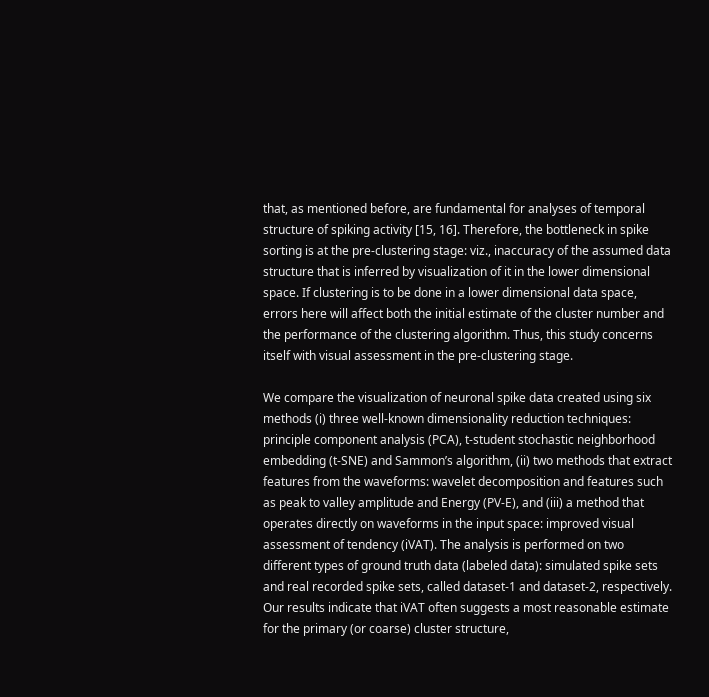that, as mentioned before, are fundamental for analyses of temporal structure of spiking activity [15, 16]. Therefore, the bottleneck in spike sorting is at the pre-clustering stage: viz., inaccuracy of the assumed data structure that is inferred by visualization of it in the lower dimensional space. If clustering is to be done in a lower dimensional data space, errors here will affect both the initial estimate of the cluster number and the performance of the clustering algorithm. Thus, this study concerns itself with visual assessment in the pre-clustering stage.

We compare the visualization of neuronal spike data created using six methods (i) three well-known dimensionality reduction techniques: principle component analysis (PCA), t-student stochastic neighborhood embedding (t-SNE) and Sammon’s algorithm, (ii) two methods that extract features from the waveforms: wavelet decomposition and features such as peak to valley amplitude and Energy (PV-E), and (iii) a method that operates directly on waveforms in the input space: improved visual assessment of tendency (iVAT). The analysis is performed on two different types of ground truth data (labeled data): simulated spike sets and real recorded spike sets, called dataset-1 and dataset-2, respectively. Our results indicate that iVAT often suggests a most reasonable estimate for the primary (or coarse) cluster structure,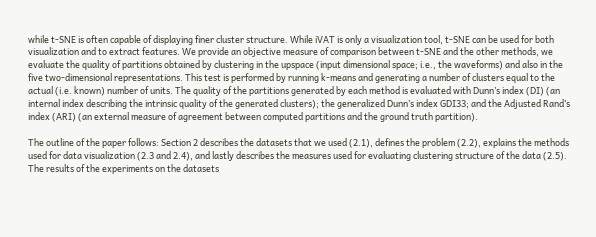while t-SNE is often capable of displaying finer cluster structure. While iVAT is only a visualization tool, t-SNE can be used for both visualization and to extract features. We provide an objective measure of comparison between t-SNE and the other methods, we evaluate the quality of partitions obtained by clustering in the upspace (input dimensional space; i.e., the waveforms) and also in the five two-dimensional representations. This test is performed by running k-means and generating a number of clusters equal to the actual (i.e. known) number of units. The quality of the partitions generated by each method is evaluated with Dunn’s index (DI) (an internal index describing the intrinsic quality of the generated clusters); the generalized Dunn’s index GDI33; and the Adjusted Rand’s index (ARI) (an external measure of agreement between computed partitions and the ground truth partition).

The outline of the paper follows: Section 2 describes the datasets that we used (2.1), defines the problem (2.2), explains the methods used for data visualization (2.3 and 2.4), and lastly describes the measures used for evaluating clustering structure of the data (2.5). The results of the experiments on the datasets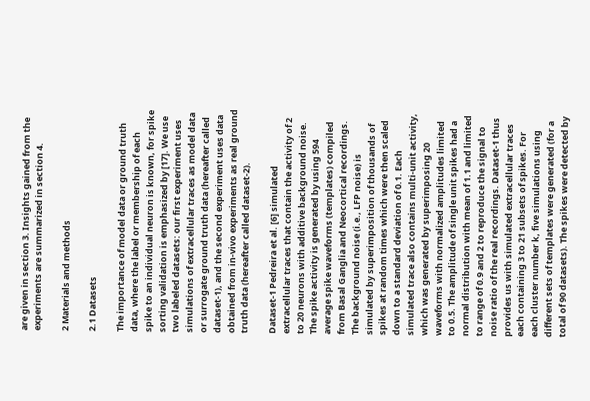are given in section 3. Insights gained from the experiments are summarized in section 4.

2 Materials and methods

2.1 Datasets

The importance of model data or ground truth data, where the label or membership of each spike to an individual neuron is known, for spike sorting validation is emphasized by [17]. We use two labeled datasets: our first experiment uses simulations of extracellular traces as model data or surrogate ground truth data (hereafter called dataset-1), and the second experiment uses data obtained from in-vivo experiments as real ground truth data (hereafter called dataset-2).

Dataset-1 Pedreira et al. [6] simulated extracellular traces that contain the activity of 2 to 20 neurons with additive background noise. The spike activity is generated by using 594 average spike waveforms (templates) compiled from Basal Ganglia and Neocortical recordings. The background noise (i.e., LFP noise) is simulated by superimposition of thousands of spikes at random times which were then scaled down to a standard deviation of 0.1. Each simulated trace also contains multi-unit activity, which was generated by superimposing 20 waveforms with normalized amplitudes limited to 0.5. The amplitude of single unit spikes had a normal distribution with mean of 1.1 and limited to range of 0.9 and 2 to reproduce the signal to noise ratio of the real recordings. Dataset-1 thus provides us with simulated extracellular traces each containing 3 to 21 subsets of spikes. For each cluster number k, five simulations using different sets of templates were generated (for a total of 90 datasets). The spikes were detected by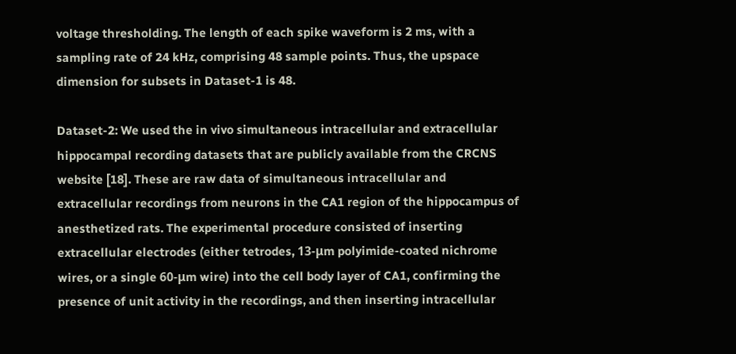voltage thresholding. The length of each spike waveform is 2 ms, with a sampling rate of 24 kHz, comprising 48 sample points. Thus, the upspace dimension for subsets in Dataset-1 is 48.

Dataset-2: We used the in vivo simultaneous intracellular and extracellular hippocampal recording datasets that are publicly available from the CRCNS website [18]. These are raw data of simultaneous intracellular and extracellular recordings from neurons in the CA1 region of the hippocampus of anesthetized rats. The experimental procedure consisted of inserting extracellular electrodes (either tetrodes, 13-μm polyimide-coated nichrome wires, or a single 60-μm wire) into the cell body layer of CA1, confirming the presence of unit activity in the recordings, and then inserting intracellular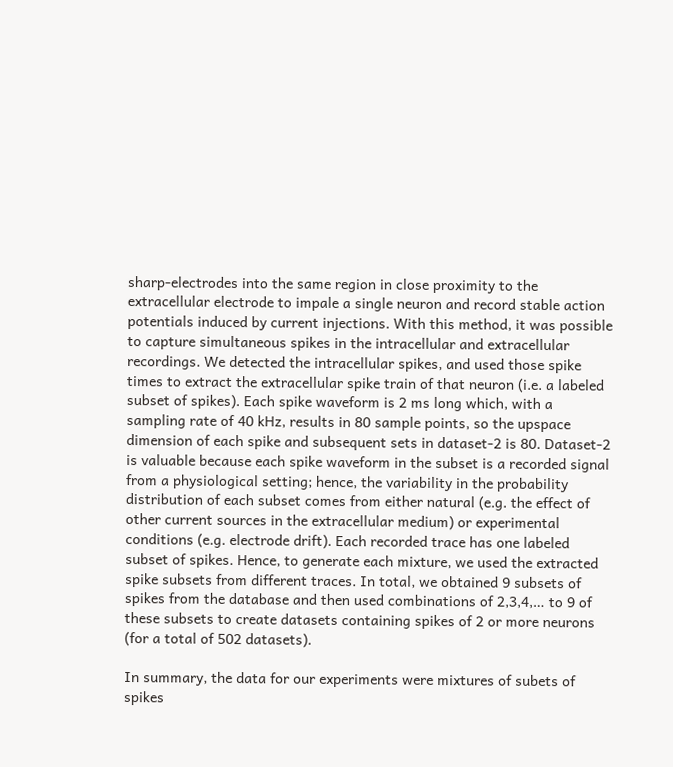sharp-electrodes into the same region in close proximity to the extracellular electrode to impale a single neuron and record stable action potentials induced by current injections. With this method, it was possible to capture simultaneous spikes in the intracellular and extracellular recordings. We detected the intracellular spikes, and used those spike times to extract the extracellular spike train of that neuron (i.e. a labeled subset of spikes). Each spike waveform is 2 ms long which, with a sampling rate of 40 kHz, results in 80 sample points, so the upspace dimension of each spike and subsequent sets in dataset-2 is 80. Dataset-2 is valuable because each spike waveform in the subset is a recorded signal from a physiological setting; hence, the variability in the probability distribution of each subset comes from either natural (e.g. the effect of other current sources in the extracellular medium) or experimental conditions (e.g. electrode drift). Each recorded trace has one labeled subset of spikes. Hence, to generate each mixture, we used the extracted spike subsets from different traces. In total, we obtained 9 subsets of spikes from the database and then used combinations of 2,3,4,… to 9 of these subsets to create datasets containing spikes of 2 or more neurons (for a total of 502 datasets).

In summary, the data for our experiments were mixtures of subets of spikes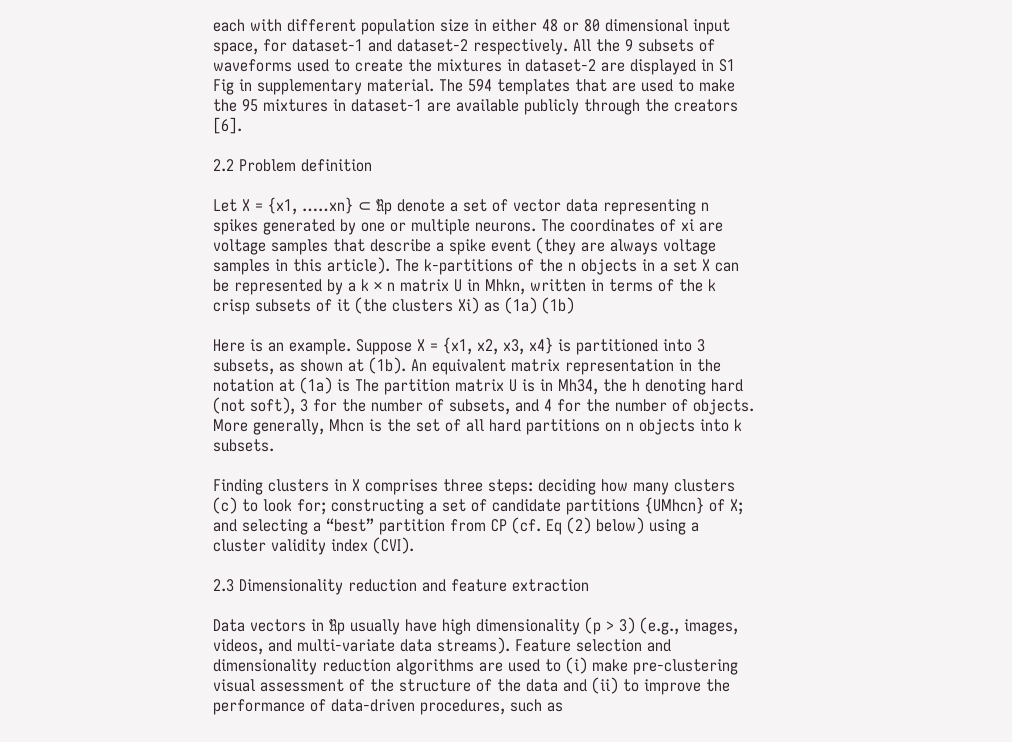each with different population size in either 48 or 80 dimensional input space, for dataset-1 and dataset-2 respectively. All the 9 subsets of waveforms used to create the mixtures in dataset-2 are displayed in S1 Fig in supplementary material. The 594 templates that are used to make the 95 mixtures in dataset-1 are available publicly through the creators [6].

2.2 Problem definition

Let X = {x1, …‥xn} ⊂ ℜp denote a set of vector data representing n spikes generated by one or multiple neurons. The coordinates of xi are voltage samples that describe a spike event (they are always voltage samples in this article). The k-partitions of the n objects in a set X can be represented by a k × n matrix U in Mhkn, written in terms of the k crisp subsets of it (the clusters Xi) as (1a) (1b)

Here is an example. Suppose X = {x1, x2, x3, x4} is partitioned into 3 subsets, as shown at (1b). An equivalent matrix representation in the notation at (1a) is The partition matrix U is in Mh34, the h denoting hard (not soft), 3 for the number of subsets, and 4 for the number of objects. More generally, Mhcn is the set of all hard partitions on n objects into k subsets.

Finding clusters in X comprises three steps: deciding how many clusters (c) to look for; constructing a set of candidate partitions {UMhcn} of X; and selecting a “best” partition from CP (cf. Eq (2) below) using a cluster validity index (CVI).

2.3 Dimensionality reduction and feature extraction

Data vectors in ℜp usually have high dimensionality (p > 3) (e.g., images, videos, and multi-variate data streams). Feature selection and dimensionality reduction algorithms are used to (i) make pre-clustering visual assessment of the structure of the data and (ii) to improve the performance of data-driven procedures, such as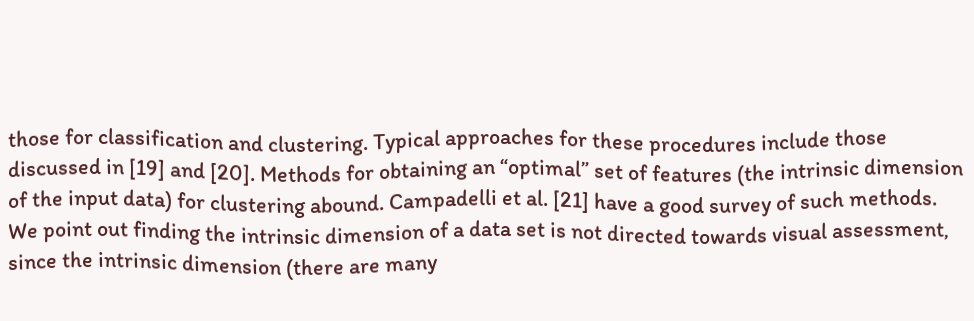those for classification and clustering. Typical approaches for these procedures include those discussed in [19] and [20]. Methods for obtaining an “optimal” set of features (the intrinsic dimension of the input data) for clustering abound. Campadelli et al. [21] have a good survey of such methods. We point out finding the intrinsic dimension of a data set is not directed towards visual assessment, since the intrinsic dimension (there are many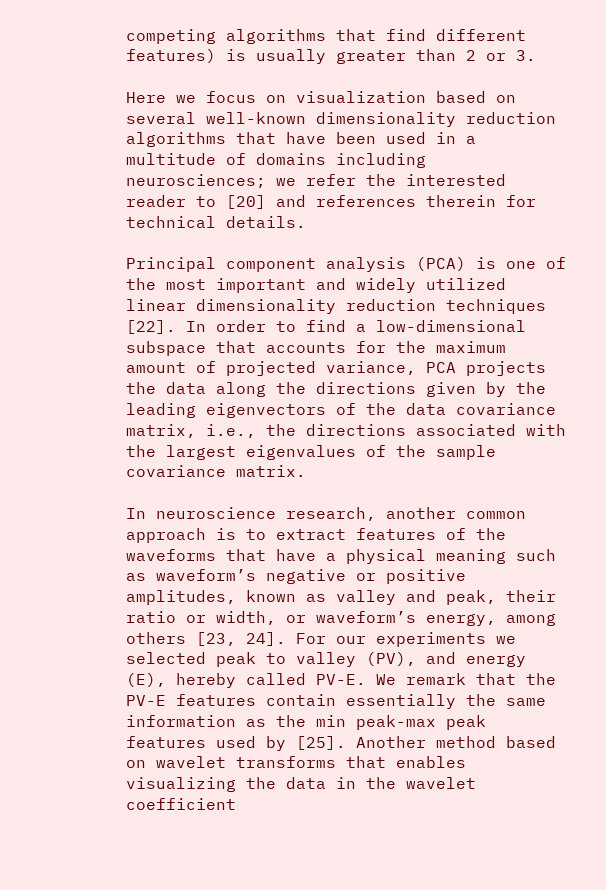competing algorithms that find different features) is usually greater than 2 or 3.

Here we focus on visualization based on several well-known dimensionality reduction algorithms that have been used in a multitude of domains including neurosciences; we refer the interested reader to [20] and references therein for technical details.

Principal component analysis (PCA) is one of the most important and widely utilized linear dimensionality reduction techniques [22]. In order to find a low-dimensional subspace that accounts for the maximum amount of projected variance, PCA projects the data along the directions given by the leading eigenvectors of the data covariance matrix, i.e., the directions associated with the largest eigenvalues of the sample covariance matrix.

In neuroscience research, another common approach is to extract features of the waveforms that have a physical meaning such as waveform’s negative or positive amplitudes, known as valley and peak, their ratio or width, or waveform’s energy, among others [23, 24]. For our experiments we selected peak to valley (PV), and energy (E), hereby called PV-E. We remark that the PV-E features contain essentially the same information as the min peak-max peak features used by [25]. Another method based on wavelet transforms that enables visualizing the data in the wavelet coefficient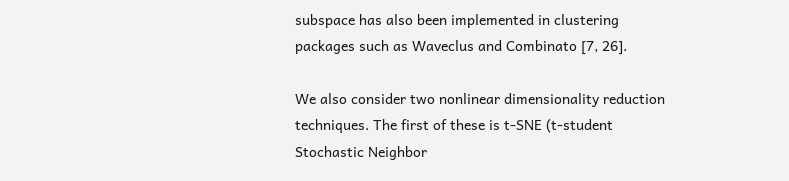subspace has also been implemented in clustering packages such as Waveclus and Combinato [7, 26].

We also consider two nonlinear dimensionality reduction techniques. The first of these is t-SNE (t-student Stochastic Neighbor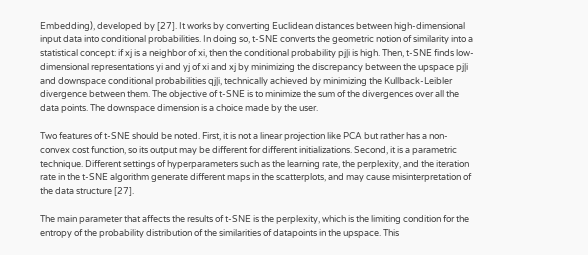Embedding), developed by [27]. It works by converting Euclidean distances between high-dimensional input data into conditional probabilities. In doing so, t-SNE converts the geometric notion of similarity into a statistical concept: if xj is a neighbor of xi, then the conditional probability pj|i is high. Then, t-SNE finds low-dimensional representations yi and yj of xi and xj by minimizing the discrepancy between the upspace pj|i and downspace conditional probabilities qj|i, technically achieved by minimizing the Kullback-Leibler divergence between them. The objective of t-SNE is to minimize the sum of the divergences over all the data points. The downspace dimension is a choice made by the user.

Two features of t-SNE should be noted. First, it is not a linear projection like PCA but rather has a non-convex cost function, so its output may be different for different initializations. Second, it is a parametric technique. Different settings of hyperparameters such as the learning rate, the perplexity, and the iteration rate in the t-SNE algorithm generate different maps in the scatterplots, and may cause misinterpretation of the data structure [27].

The main parameter that affects the results of t-SNE is the perplexity, which is the limiting condition for the entropy of the probability distribution of the similarities of datapoints in the upspace. This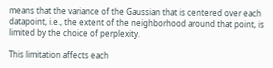means that the variance of the Gaussian that is centered over each datapoint, i.e., the extent of the neighborhood around that point, is limited by the choice of perplexity.

This limitation affects each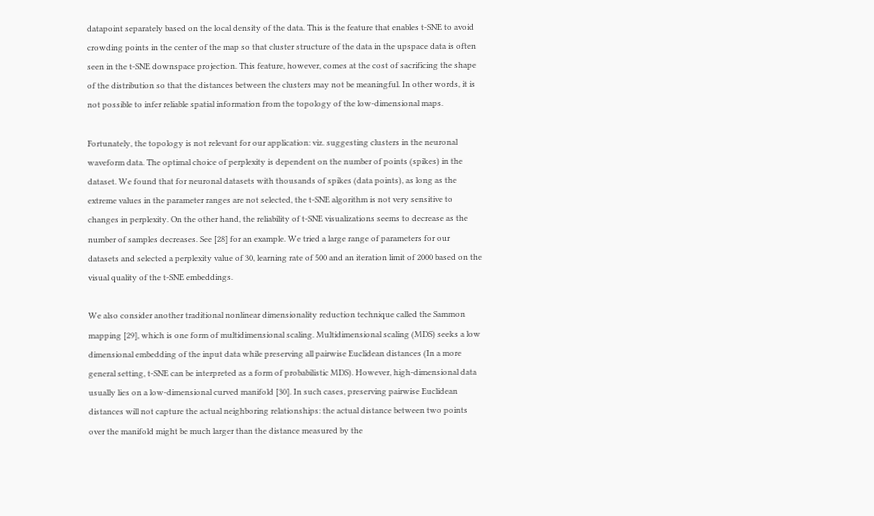datapoint separately based on the local density of the data. This is the feature that enables t-SNE to avoid crowding points in the center of the map so that cluster structure of the data in the upspace data is often seen in the t-SNE downspace projection. This feature, however, comes at the cost of sacrificing the shape of the distribution so that the distances between the clusters may not be meaningful. In other words, it is not possible to infer reliable spatial information from the topology of the low-dimensional maps.

Fortunately, the topology is not relevant for our application: viz. suggesting clusters in the neuronal waveform data. The optimal choice of perplexity is dependent on the number of points (spikes) in the dataset. We found that for neuronal datasets with thousands of spikes (data points), as long as the extreme values in the parameter ranges are not selected, the t-SNE algorithm is not very sensitive to changes in perplexity. On the other hand, the reliability of t-SNE visualizations seems to decrease as the number of samples decreases. See [28] for an example. We tried a large range of parameters for our datasets and selected a perplexity value of 30, learning rate of 500 and an iteration limit of 2000 based on the visual quality of the t-SNE embeddings.

We also consider another traditional nonlinear dimensionality reduction technique called the Sammon mapping [29], which is one form of multidimensional scaling. Multidimensional scaling (MDS) seeks a low dimensional embedding of the input data while preserving all pairwise Euclidean distances (In a more general setting, t-SNE can be interpreted as a form of probabilistic MDS). However, high-dimensional data usually lies on a low-dimensional curved manifold [30]. In such cases, preserving pairwise Euclidean distances will not capture the actual neighboring relationships: the actual distance between two points over the manifold might be much larger than the distance measured by the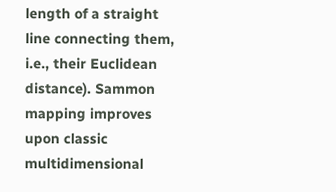length of a straight line connecting them, i.e., their Euclidean distance). Sammon mapping improves upon classic multidimensional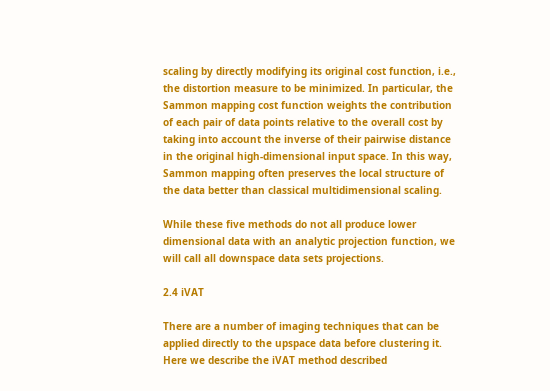scaling by directly modifying its original cost function, i.e., the distortion measure to be minimized. In particular, the Sammon mapping cost function weights the contribution of each pair of data points relative to the overall cost by taking into account the inverse of their pairwise distance in the original high-dimensional input space. In this way, Sammon mapping often preserves the local structure of the data better than classical multidimensional scaling.

While these five methods do not all produce lower dimensional data with an analytic projection function, we will call all downspace data sets projections.

2.4 iVAT

There are a number of imaging techniques that can be applied directly to the upspace data before clustering it. Here we describe the iVAT method described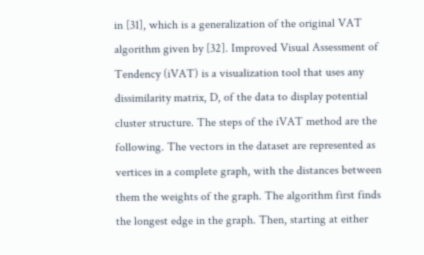in [31], which is a generalization of the original VAT algorithm given by [32]. Improved Visual Assessment of Tendency (iVAT) is a visualization tool that uses any dissimilarity matrix, D, of the data to display potential cluster structure. The steps of the iVAT method are the following. The vectors in the dataset are represented as vertices in a complete graph, with the distances between them the weights of the graph. The algorithm first finds the longest edge in the graph. Then, starting at either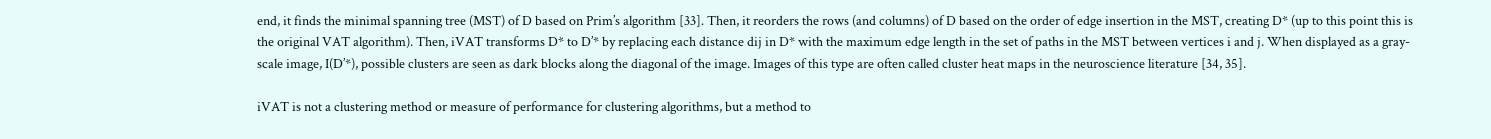end, it finds the minimal spanning tree (MST) of D based on Prim’s algorithm [33]. Then, it reorders the rows (and columns) of D based on the order of edge insertion in the MST, creating D* (up to this point this is the original VAT algorithm). Then, iVAT transforms D* to D’* by replacing each distance dij in D* with the maximum edge length in the set of paths in the MST between vertices i and j. When displayed as a gray-scale image, I(D’*), possible clusters are seen as dark blocks along the diagonal of the image. Images of this type are often called cluster heat maps in the neuroscience literature [34, 35].

iVAT is not a clustering method or measure of performance for clustering algorithms, but a method to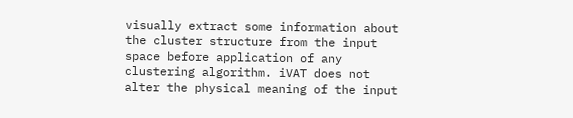visually extract some information about the cluster structure from the input space before application of any clustering algorithm. iVAT does not alter the physical meaning of the input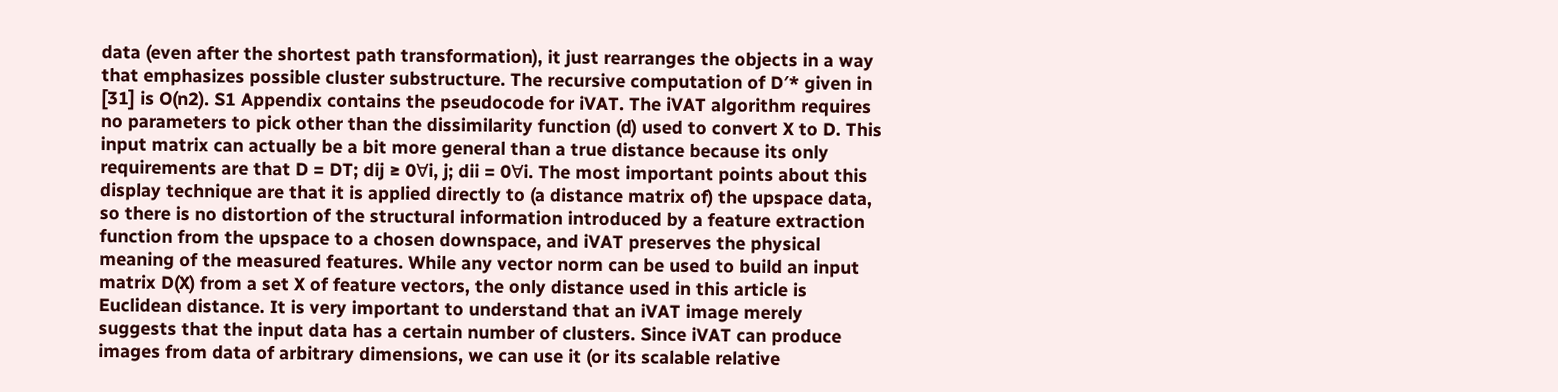data (even after the shortest path transformation), it just rearranges the objects in a way that emphasizes possible cluster substructure. The recursive computation of D′* given in [31] is O(n2). S1 Appendix contains the pseudocode for iVAT. The iVAT algorithm requires no parameters to pick other than the dissimilarity function (d) used to convert X to D. This input matrix can actually be a bit more general than a true distance because its only requirements are that D = DT; dij ≥ 0∀i, j; dii = 0∀i. The most important points about this display technique are that it is applied directly to (a distance matrix of) the upspace data, so there is no distortion of the structural information introduced by a feature extraction function from the upspace to a chosen downspace, and iVAT preserves the physical meaning of the measured features. While any vector norm can be used to build an input matrix D(X) from a set X of feature vectors, the only distance used in this article is Euclidean distance. It is very important to understand that an iVAT image merely suggests that the input data has a certain number of clusters. Since iVAT can produce images from data of arbitrary dimensions, we can use it (or its scalable relative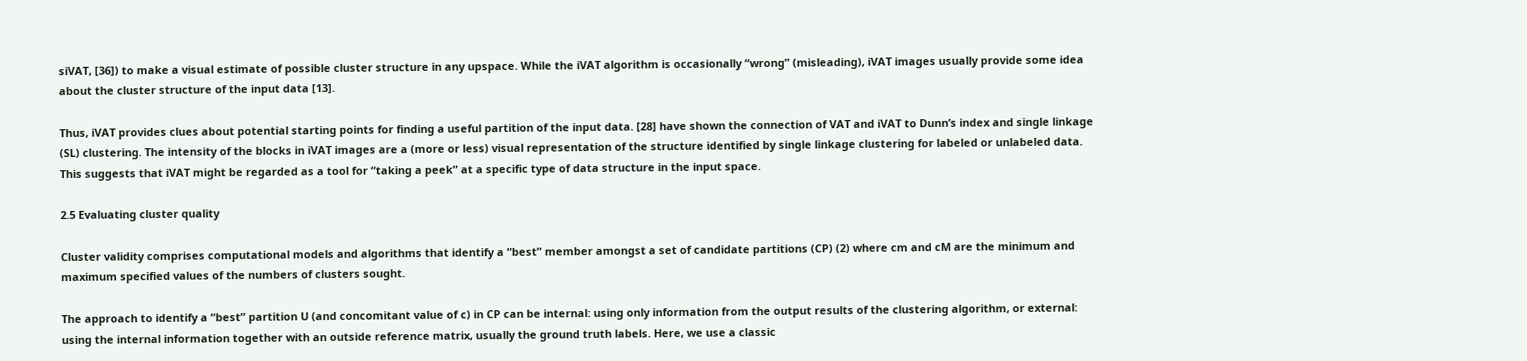siVAT, [36]) to make a visual estimate of possible cluster structure in any upspace. While the iVAT algorithm is occasionally “wrong” (misleading), iVAT images usually provide some idea about the cluster structure of the input data [13].

Thus, iVAT provides clues about potential starting points for finding a useful partition of the input data. [28] have shown the connection of VAT and iVAT to Dunn’s index and single linkage (SL) clustering. The intensity of the blocks in iVAT images are a (more or less) visual representation of the structure identified by single linkage clustering for labeled or unlabeled data. This suggests that iVAT might be regarded as a tool for “taking a peek” at a specific type of data structure in the input space.

2.5 Evaluating cluster quality

Cluster validity comprises computational models and algorithms that identify a “best” member amongst a set of candidate partitions (CP) (2) where cm and cM are the minimum and maximum specified values of the numbers of clusters sought.

The approach to identify a “best” partition U (and concomitant value of c) in CP can be internal: using only information from the output results of the clustering algorithm, or external: using the internal information together with an outside reference matrix, usually the ground truth labels. Here, we use a classic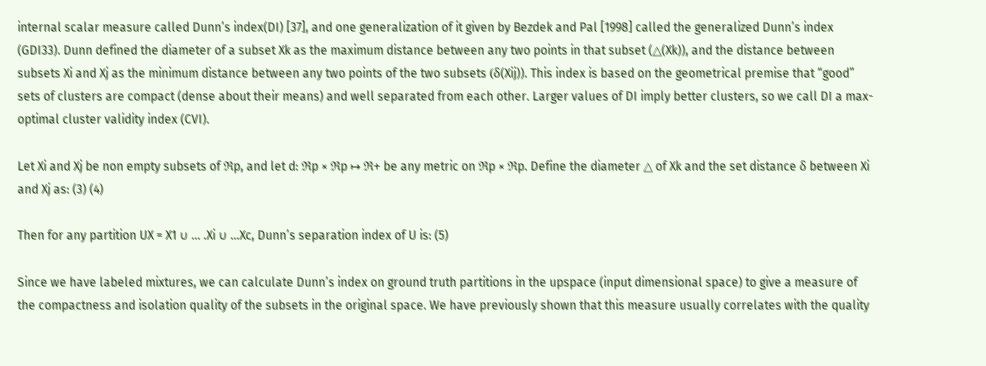internal scalar measure called Dunn’s index(DI) [37], and one generalization of it given by Bezdek and Pal [1998] called the generalized Dunn’s index (GDI33). Dunn defined the diameter of a subset Xk as the maximum distance between any two points in that subset (△(Xk)), and the distance between subsets Xi and Xj as the minimum distance between any two points of the two subsets (δ(Xij)). This index is based on the geometrical premise that “good” sets of clusters are compact (dense about their means) and well separated from each other. Larger values of DI imply better clusters, so we call DI a max-optimal cluster validity index (CVI).

Let Xi and Xj be non empty subsets of ℜp, and let d: ℜp × ℜp ↦ ℜ+ be any metric on ℜp × ℜp. Define the diameter △ of Xk and the set distance δ between Xi and Xj as: (3) (4)

Then for any partition UX = X1 ∪ … .Xi ∪ …Xc, Dunn’s separation index of U is: (5)

Since we have labeled mixtures, we can calculate Dunn’s index on ground truth partitions in the upspace (input dimensional space) to give a measure of the compactness and isolation quality of the subsets in the original space. We have previously shown that this measure usually correlates with the quality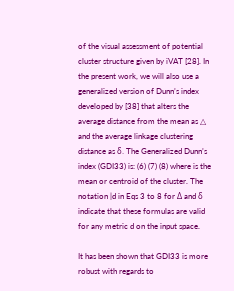of the visual assessment of potential cluster structure given by iVAT [28]. In the present work, we will also use a generalized version of Dunn’s index developed by [38] that alters the average distance from the mean as △ and the average linkage clustering distance as δ. The Generalized Dunn’s index (GDI33) is: (6) (7) (8) where is the mean or centroid of the cluster. The notation |d in Eqs 3 to 8 for Δ and δ indicate that these formulas are valid for any metric d on the input space.

It has been shown that GDI33 is more robust with regards to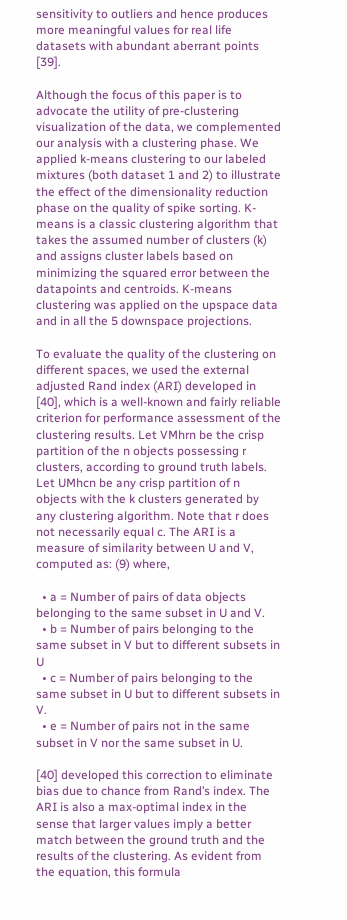sensitivity to outliers and hence produces more meaningful values for real life datasets with abundant aberrant points [39].

Although the focus of this paper is to advocate the utility of pre-clustering visualization of the data, we complemented our analysis with a clustering phase. We applied k-means clustering to our labeled mixtures (both dataset 1 and 2) to illustrate the effect of the dimensionality reduction phase on the quality of spike sorting. K-means is a classic clustering algorithm that takes the assumed number of clusters (k) and assigns cluster labels based on minimizing the squared error between the datapoints and centroids. K-means clustering was applied on the upspace data and in all the 5 downspace projections.

To evaluate the quality of the clustering on different spaces, we used the external adjusted Rand index (ARI) developed in [40], which is a well-known and fairly reliable criterion for performance assessment of the clustering results. Let VMhrn be the crisp partition of the n objects possessing r clusters, according to ground truth labels. Let UMhcn be any crisp partition of n objects with the k clusters generated by any clustering algorithm. Note that r does not necessarily equal c. The ARI is a measure of similarity between U and V, computed as: (9) where,

  • a = Number of pairs of data objects belonging to the same subset in U and V.
  • b = Number of pairs belonging to the same subset in V but to different subsets in U
  • c = Number of pairs belonging to the same subset in U but to different subsets in V.
  • e = Number of pairs not in the same subset in V nor the same subset in U.

[40] developed this correction to eliminate bias due to chance from Rand’s index. The ARI is also a max-optimal index in the sense that larger values imply a better match between the ground truth and the results of the clustering. As evident from the equation, this formula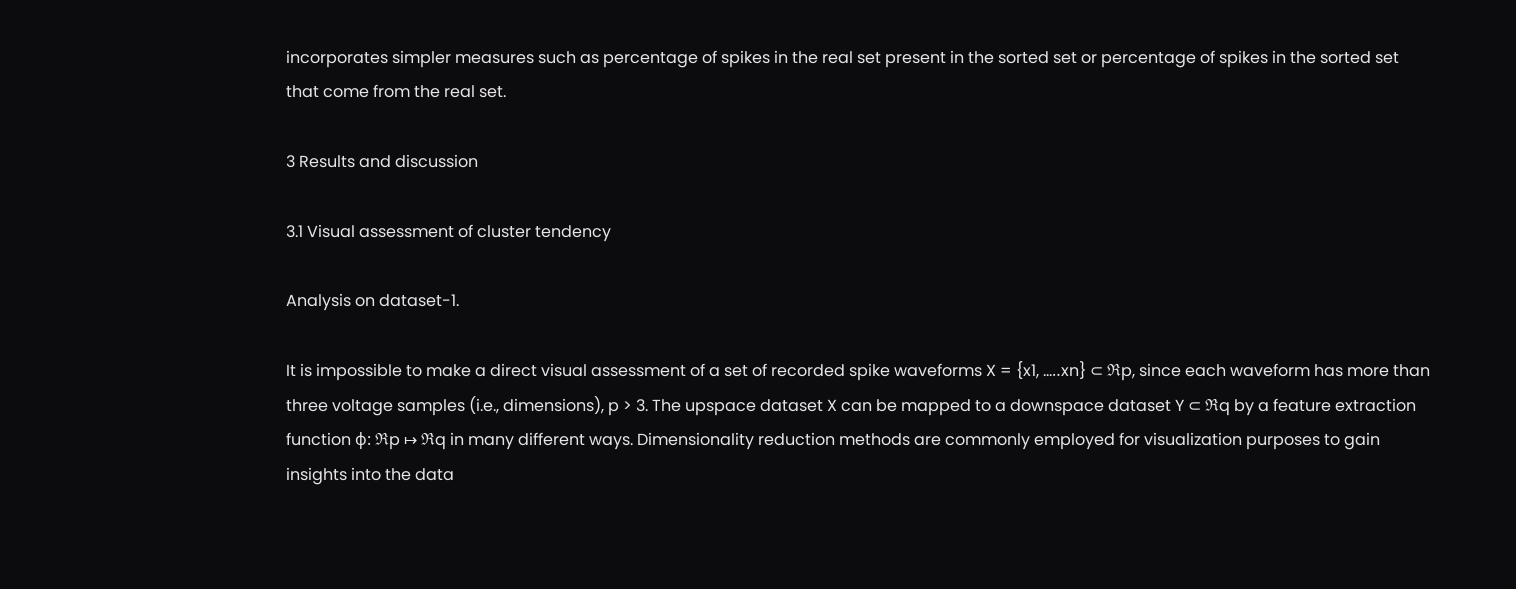incorporates simpler measures such as percentage of spikes in the real set present in the sorted set or percentage of spikes in the sorted set that come from the real set.

3 Results and discussion

3.1 Visual assessment of cluster tendency

Analysis on dataset-1.

It is impossible to make a direct visual assessment of a set of recorded spike waveforms X = {x1, …‥xn} ⊂ ℜp, since each waveform has more than three voltage samples (i.e., dimensions), p > 3. The upspace dataset X can be mapped to a downspace dataset Y ⊂ ℜq by a feature extraction function ϕ: ℜp ↦ ℜq in many different ways. Dimensionality reduction methods are commonly employed for visualization purposes to gain insights into the data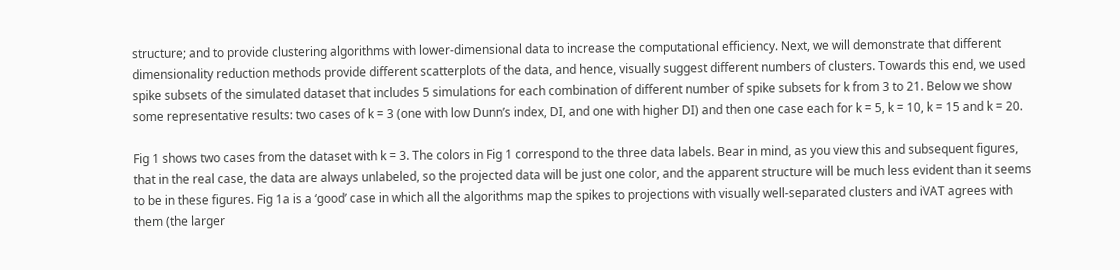structure; and to provide clustering algorithms with lower-dimensional data to increase the computational efficiency. Next, we will demonstrate that different dimensionality reduction methods provide different scatterplots of the data, and hence, visually suggest different numbers of clusters. Towards this end, we used spike subsets of the simulated dataset that includes 5 simulations for each combination of different number of spike subsets for k from 3 to 21. Below we show some representative results: two cases of k = 3 (one with low Dunn’s index, DI, and one with higher DI) and then one case each for k = 5, k = 10, k = 15 and k = 20.

Fig 1 shows two cases from the dataset with k = 3. The colors in Fig 1 correspond to the three data labels. Bear in mind, as you view this and subsequent figures, that in the real case, the data are always unlabeled, so the projected data will be just one color, and the apparent structure will be much less evident than it seems to be in these figures. Fig 1a is a ‘good’ case in which all the algorithms map the spikes to projections with visually well-separated clusters and iVAT agrees with them (the larger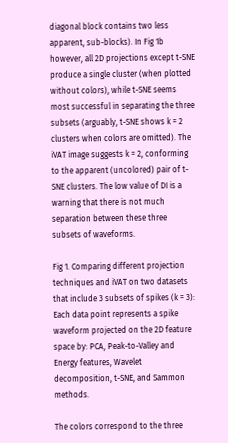diagonal block contains two less apparent, sub-blocks). In Fig 1b however, all 2D projections except t-SNE produce a single cluster (when plotted without colors), while t-SNE seems most successful in separating the three subsets (arguably, t-SNE shows k = 2 clusters when colors are omitted). The iVAT image suggests k = 2, conforming to the apparent (uncolored) pair of t-SNE clusters. The low value of DI is a warning that there is not much separation between these three subsets of waveforms.

Fig 1. Comparing different projection techniques and iVAT on two datasets that include 3 subsets of spikes (k = 3): Each data point represents a spike waveform projected on the 2D feature space by: PCA, Peak-to-Valley and Energy features, Wavelet decomposition, t-SNE, and Sammon methods.

The colors correspond to the three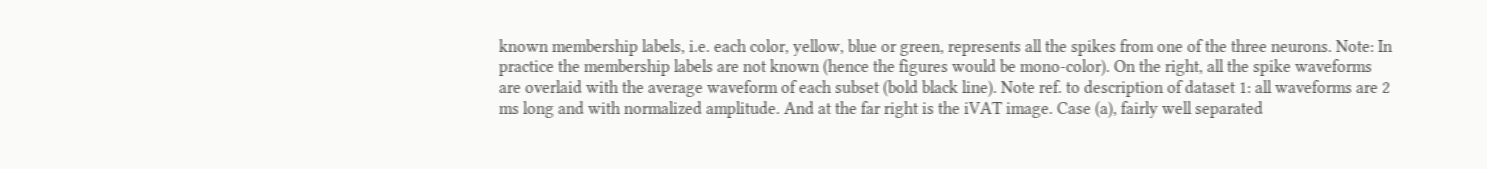known membership labels, i.e. each color, yellow, blue or green, represents all the spikes from one of the three neurons. Note: In practice the membership labels are not known (hence the figures would be mono-color). On the right, all the spike waveforms are overlaid with the average waveform of each subset (bold black line). Note ref. to description of dataset 1: all waveforms are 2 ms long and with normalized amplitude. And at the far right is the iVAT image. Case (a), fairly well separated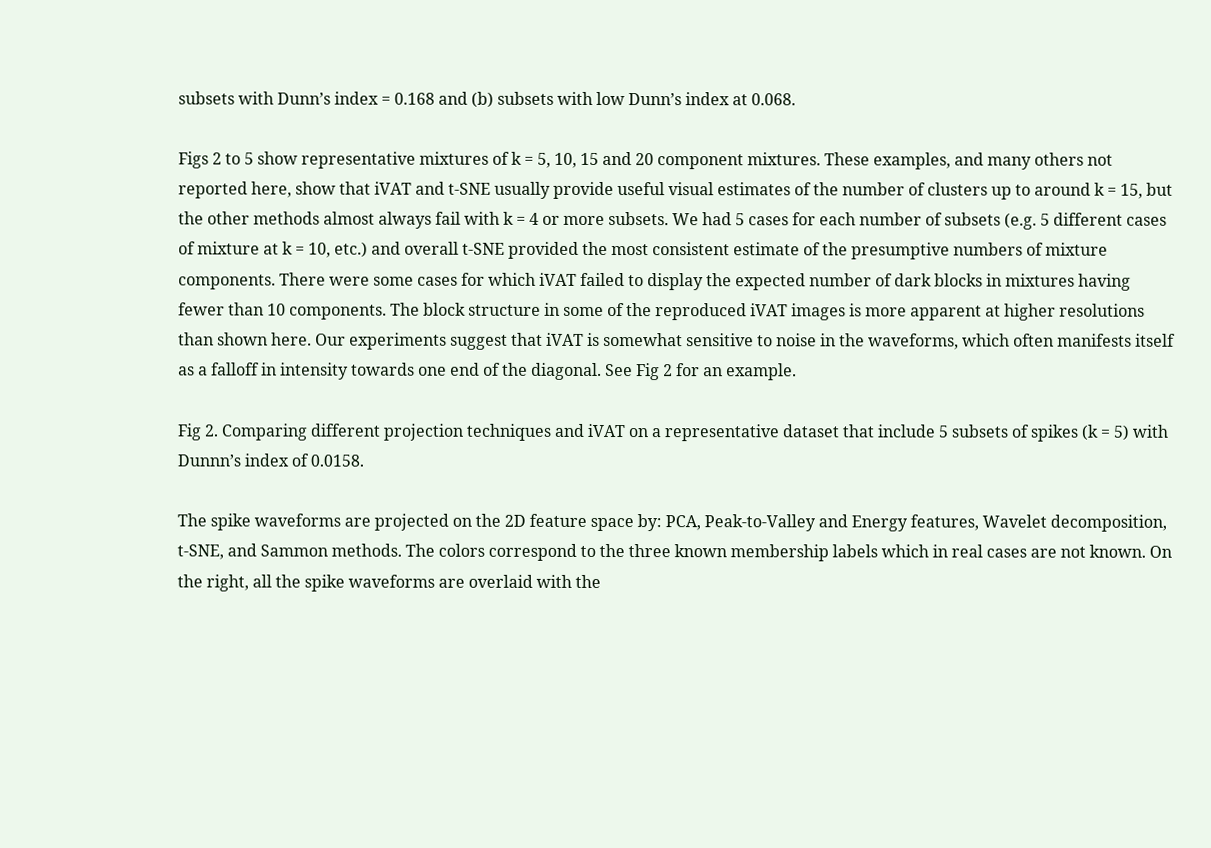subsets with Dunn’s index = 0.168 and (b) subsets with low Dunn’s index at 0.068.

Figs 2 to 5 show representative mixtures of k = 5, 10, 15 and 20 component mixtures. These examples, and many others not reported here, show that iVAT and t-SNE usually provide useful visual estimates of the number of clusters up to around k = 15, but the other methods almost always fail with k = 4 or more subsets. We had 5 cases for each number of subsets (e.g. 5 different cases of mixture at k = 10, etc.) and overall t-SNE provided the most consistent estimate of the presumptive numbers of mixture components. There were some cases for which iVAT failed to display the expected number of dark blocks in mixtures having fewer than 10 components. The block structure in some of the reproduced iVAT images is more apparent at higher resolutions than shown here. Our experiments suggest that iVAT is somewhat sensitive to noise in the waveforms, which often manifests itself as a falloff in intensity towards one end of the diagonal. See Fig 2 for an example.

Fig 2. Comparing different projection techniques and iVAT on a representative dataset that include 5 subsets of spikes (k = 5) with Dunnn’s index of 0.0158.

The spike waveforms are projected on the 2D feature space by: PCA, Peak-to-Valley and Energy features, Wavelet decomposition, t-SNE, and Sammon methods. The colors correspond to the three known membership labels which in real cases are not known. On the right, all the spike waveforms are overlaid with the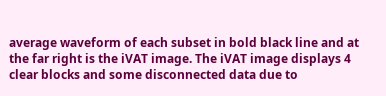average waveform of each subset in bold black line and at the far right is the iVAT image. The iVAT image displays 4 clear blocks and some disconnected data due to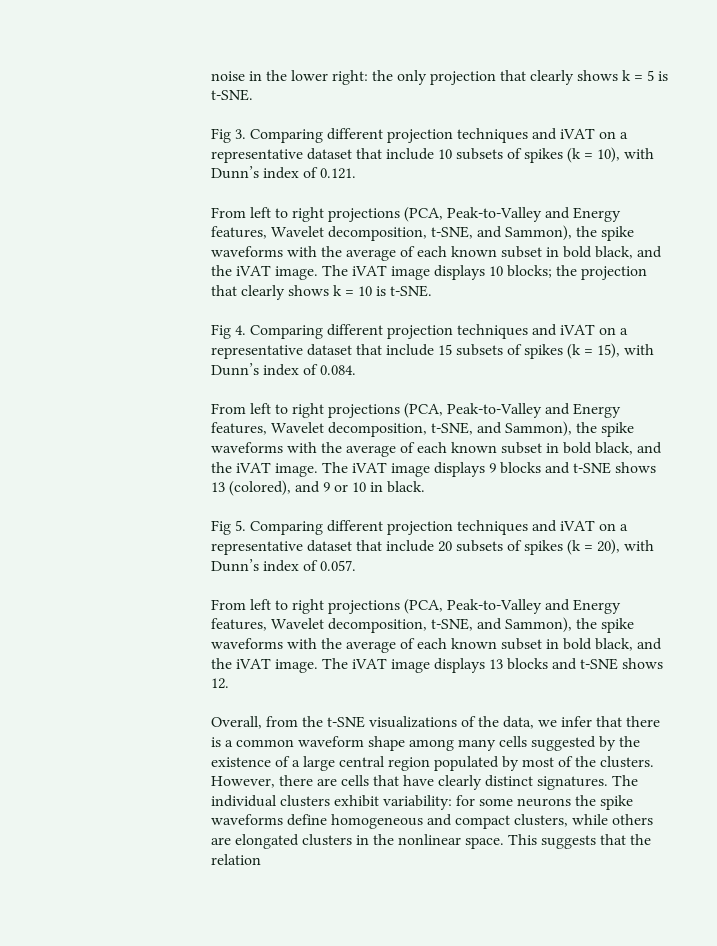noise in the lower right: the only projection that clearly shows k = 5 is t-SNE.

Fig 3. Comparing different projection techniques and iVAT on a representative dataset that include 10 subsets of spikes (k = 10), with Dunn’s index of 0.121.

From left to right projections (PCA, Peak-to-Valley and Energy features, Wavelet decomposition, t-SNE, and Sammon), the spike waveforms with the average of each known subset in bold black, and the iVAT image. The iVAT image displays 10 blocks; the projection that clearly shows k = 10 is t-SNE.

Fig 4. Comparing different projection techniques and iVAT on a representative dataset that include 15 subsets of spikes (k = 15), with Dunn’s index of 0.084.

From left to right projections (PCA, Peak-to-Valley and Energy features, Wavelet decomposition, t-SNE, and Sammon), the spike waveforms with the average of each known subset in bold black, and the iVAT image. The iVAT image displays 9 blocks and t-SNE shows 13 (colored), and 9 or 10 in black.

Fig 5. Comparing different projection techniques and iVAT on a representative dataset that include 20 subsets of spikes (k = 20), with Dunn’s index of 0.057.

From left to right projections (PCA, Peak-to-Valley and Energy features, Wavelet decomposition, t-SNE, and Sammon), the spike waveforms with the average of each known subset in bold black, and the iVAT image. The iVAT image displays 13 blocks and t-SNE shows 12.

Overall, from the t-SNE visualizations of the data, we infer that there is a common waveform shape among many cells suggested by the existence of a large central region populated by most of the clusters. However, there are cells that have clearly distinct signatures. The individual clusters exhibit variability: for some neurons the spike waveforms define homogeneous and compact clusters, while others are elongated clusters in the nonlinear space. This suggests that the relation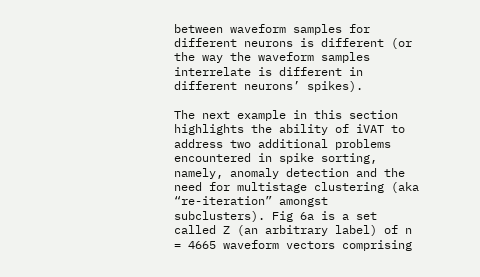between waveform samples for different neurons is different (or the way the waveform samples interrelate is different in different neurons’ spikes).

The next example in this section highlights the ability of iVAT to address two additional problems encountered in spike sorting, namely, anomaly detection and the need for multistage clustering (aka “re-iteration” amongst subclusters). Fig 6a is a set called Z (an arbitrary label) of n = 4665 waveform vectors comprising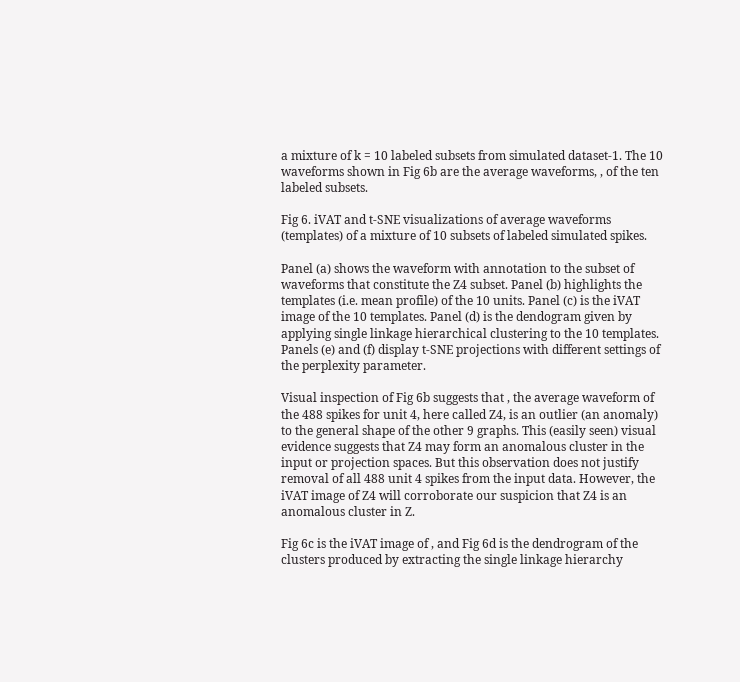a mixture of k = 10 labeled subsets from simulated dataset-1. The 10 waveforms shown in Fig 6b are the average waveforms, , of the ten labeled subsets.

Fig 6. iVAT and t-SNE visualizations of average waveforms (templates) of a mixture of 10 subsets of labeled simulated spikes.

Panel (a) shows the waveform with annotation to the subset of waveforms that constitute the Z4 subset. Panel (b) highlights the templates (i.e. mean profile) of the 10 units. Panel (c) is the iVAT image of the 10 templates. Panel (d) is the dendogram given by applying single linkage hierarchical clustering to the 10 templates. Panels (e) and (f) display t-SNE projections with different settings of the perplexity parameter.

Visual inspection of Fig 6b suggests that , the average waveform of the 488 spikes for unit 4, here called Z4, is an outlier (an anomaly) to the general shape of the other 9 graphs. This (easily seen) visual evidence suggests that Z4 may form an anomalous cluster in the input or projection spaces. But this observation does not justify removal of all 488 unit 4 spikes from the input data. However, the iVAT image of Z4 will corroborate our suspicion that Z4 is an anomalous cluster in Z.

Fig 6c is the iVAT image of , and Fig 6d is the dendrogram of the clusters produced by extracting the single linkage hierarchy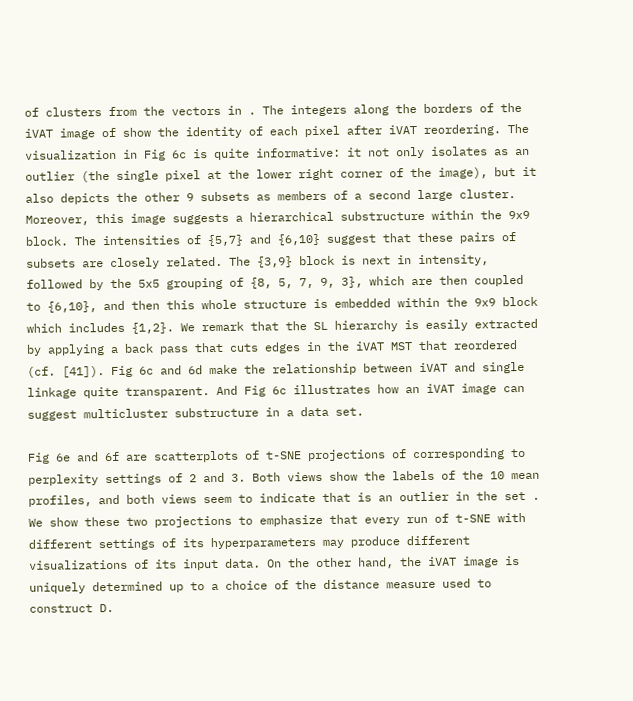of clusters from the vectors in . The integers along the borders of the iVAT image of show the identity of each pixel after iVAT reordering. The visualization in Fig 6c is quite informative: it not only isolates as an outlier (the single pixel at the lower right corner of the image), but it also depicts the other 9 subsets as members of a second large cluster. Moreover, this image suggests a hierarchical substructure within the 9x9 block. The intensities of {5,7} and {6,10} suggest that these pairs of subsets are closely related. The {3,9} block is next in intensity, followed by the 5x5 grouping of {8, 5, 7, 9, 3}, which are then coupled to {6,10}, and then this whole structure is embedded within the 9x9 block which includes {1,2}. We remark that the SL hierarchy is easily extracted by applying a back pass that cuts edges in the iVAT MST that reordered (cf. [41]). Fig 6c and 6d make the relationship between iVAT and single linkage quite transparent. And Fig 6c illustrates how an iVAT image can suggest multicluster substructure in a data set.

Fig 6e and 6f are scatterplots of t-SNE projections of corresponding to perplexity settings of 2 and 3. Both views show the labels of the 10 mean profiles, and both views seem to indicate that is an outlier in the set . We show these two projections to emphasize that every run of t-SNE with different settings of its hyperparameters may produce different visualizations of its input data. On the other hand, the iVAT image is uniquely determined up to a choice of the distance measure used to construct D.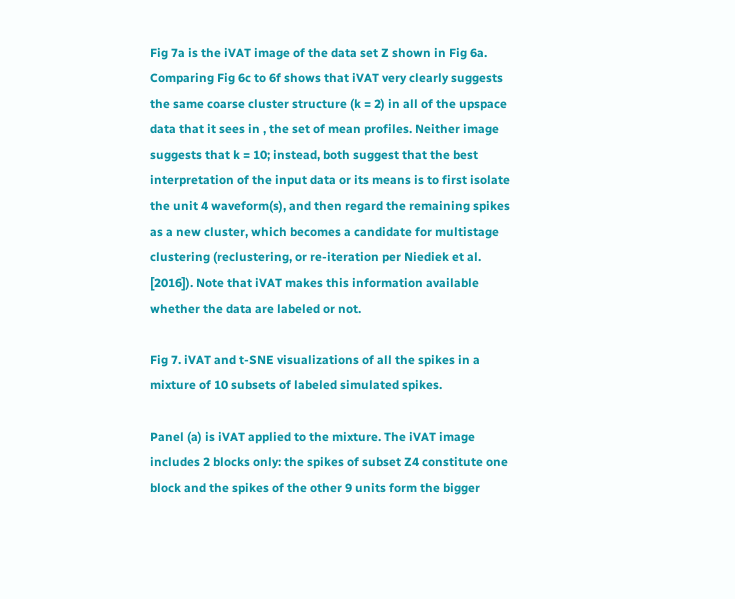Fig 7a is the iVAT image of the data set Z shown in Fig 6a. Comparing Fig 6c to 6f shows that iVAT very clearly suggests the same coarse cluster structure (k = 2) in all of the upspace data that it sees in , the set of mean profiles. Neither image suggests that k = 10; instead, both suggest that the best interpretation of the input data or its means is to first isolate the unit 4 waveform(s), and then regard the remaining spikes as a new cluster, which becomes a candidate for multistage clustering (reclustering, or re-iteration per Niediek et al. [2016]). Note that iVAT makes this information available whether the data are labeled or not.

Fig 7. iVAT and t-SNE visualizations of all the spikes in a mixture of 10 subsets of labeled simulated spikes.

Panel (a) is iVAT applied to the mixture. The iVAT image includes 2 blocks only: the spikes of subset Z4 constitute one block and the spikes of the other 9 units form the bigger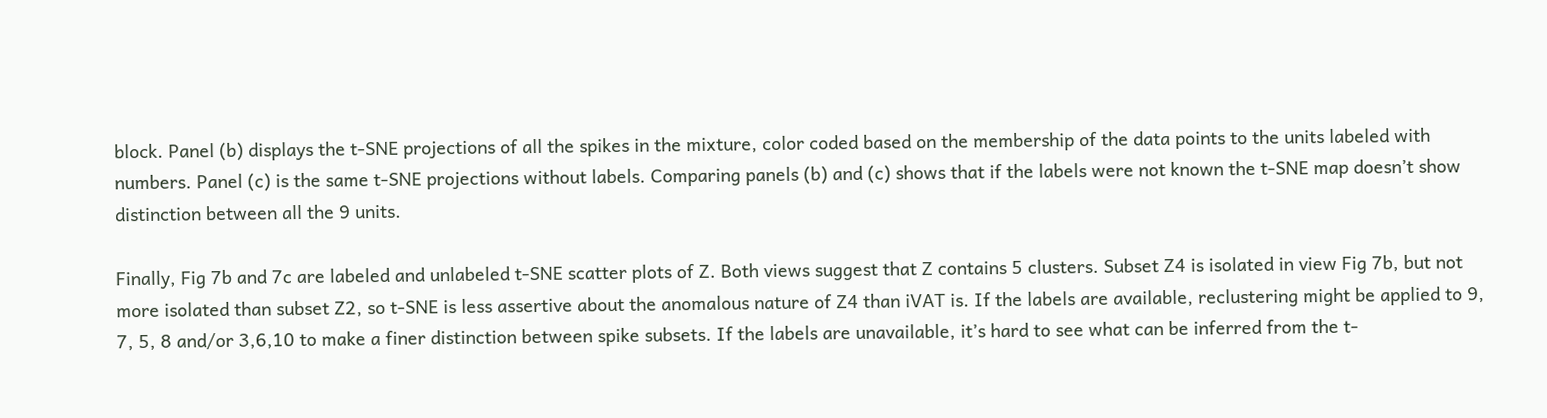block. Panel (b) displays the t-SNE projections of all the spikes in the mixture, color coded based on the membership of the data points to the units labeled with numbers. Panel (c) is the same t-SNE projections without labels. Comparing panels (b) and (c) shows that if the labels were not known the t-SNE map doesn’t show distinction between all the 9 units.

Finally, Fig 7b and 7c are labeled and unlabeled t-SNE scatter plots of Z. Both views suggest that Z contains 5 clusters. Subset Z4 is isolated in view Fig 7b, but not more isolated than subset Z2, so t-SNE is less assertive about the anomalous nature of Z4 than iVAT is. If the labels are available, reclustering might be applied to 9, 7, 5, 8 and/or 3,6,10 to make a finer distinction between spike subsets. If the labels are unavailable, it’s hard to see what can be inferred from the t-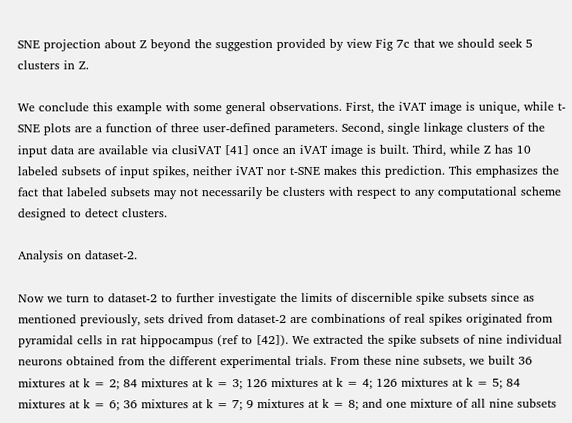SNE projection about Z beyond the suggestion provided by view Fig 7c that we should seek 5 clusters in Z.

We conclude this example with some general observations. First, the iVAT image is unique, while t-SNE plots are a function of three user-defined parameters. Second, single linkage clusters of the input data are available via clusiVAT [41] once an iVAT image is built. Third, while Z has 10 labeled subsets of input spikes, neither iVAT nor t-SNE makes this prediction. This emphasizes the fact that labeled subsets may not necessarily be clusters with respect to any computational scheme designed to detect clusters.

Analysis on dataset-2.

Now we turn to dataset-2 to further investigate the limits of discernible spike subsets since as mentioned previously, sets drived from dataset-2 are combinations of real spikes originated from pyramidal cells in rat hippocampus (ref to [42]). We extracted the spike subsets of nine individual neurons obtained from the different experimental trials. From these nine subsets, we built 36 mixtures at k = 2; 84 mixtures at k = 3; 126 mixtures at k = 4; 126 mixtures at k = 5; 84 mixtures at k = 6; 36 mixtures at k = 7; 9 mixtures at k = 8; and one mixture of all nine subsets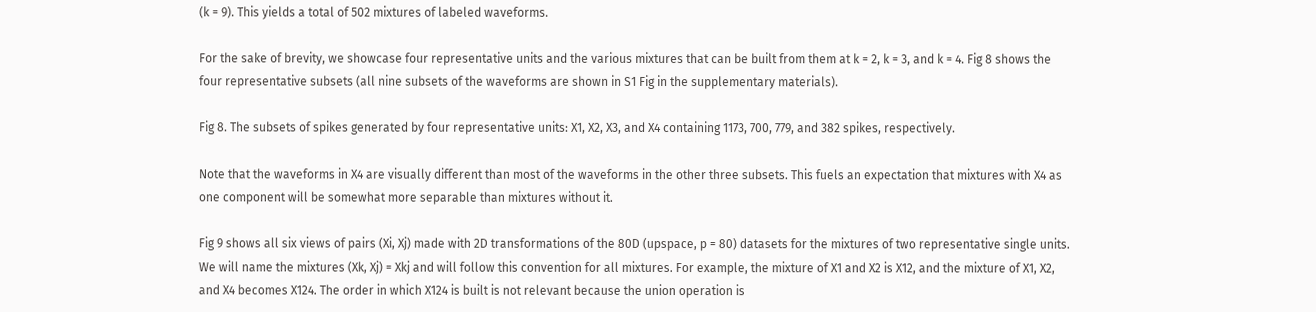(k = 9). This yields a total of 502 mixtures of labeled waveforms.

For the sake of brevity, we showcase four representative units and the various mixtures that can be built from them at k = 2, k = 3, and k = 4. Fig 8 shows the four representative subsets (all nine subsets of the waveforms are shown in S1 Fig in the supplementary materials).

Fig 8. The subsets of spikes generated by four representative units: X1, X2, X3, and X4 containing 1173, 700, 779, and 382 spikes, respectively.

Note that the waveforms in X4 are visually different than most of the waveforms in the other three subsets. This fuels an expectation that mixtures with X4 as one component will be somewhat more separable than mixtures without it.

Fig 9 shows all six views of pairs (Xi, Xj) made with 2D transformations of the 80D (upspace, p = 80) datasets for the mixtures of two representative single units. We will name the mixtures (Xk, Xj) = Xkj and will follow this convention for all mixtures. For example, the mixture of X1 and X2 is X12, and the mixture of X1, X2, and X4 becomes X124. The order in which X124 is built is not relevant because the union operation is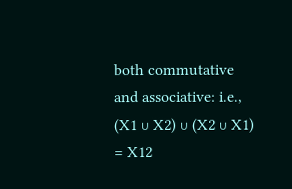both commutative and associative: i.e., (X1 ∪ X2) ∪ (X2 ∪ X1) = X12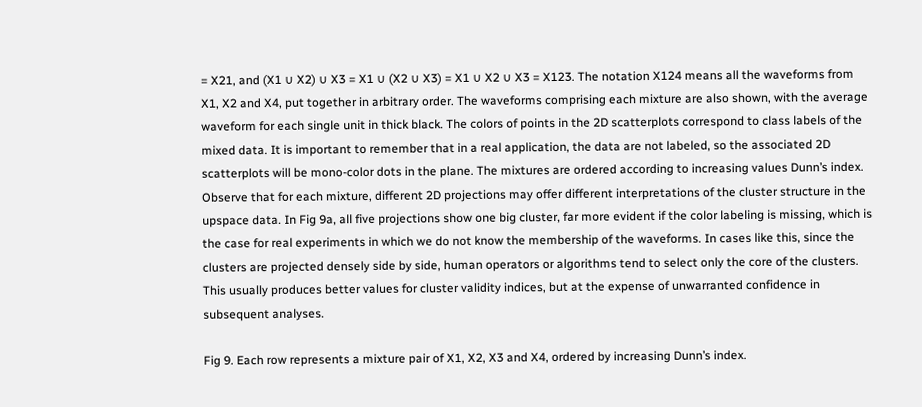= X21, and (X1 ∪ X2) ∪ X3 = X1 ∪ (X2 ∪ X3) = X1 ∪ X2 ∪ X3 = X123. The notation X124 means all the waveforms from X1, X2 and X4, put together in arbitrary order. The waveforms comprising each mixture are also shown, with the average waveform for each single unit in thick black. The colors of points in the 2D scatterplots correspond to class labels of the mixed data. It is important to remember that in a real application, the data are not labeled, so the associated 2D scatterplots will be mono-color dots in the plane. The mixtures are ordered according to increasing values Dunn’s index. Observe that for each mixture, different 2D projections may offer different interpretations of the cluster structure in the upspace data. In Fig 9a, all five projections show one big cluster, far more evident if the color labeling is missing, which is the case for real experiments in which we do not know the membership of the waveforms. In cases like this, since the clusters are projected densely side by side, human operators or algorithms tend to select only the core of the clusters. This usually produces better values for cluster validity indices, but at the expense of unwarranted confidence in subsequent analyses.

Fig 9. Each row represents a mixture pair of X1, X2, X3 and X4, ordered by increasing Dunn’s index.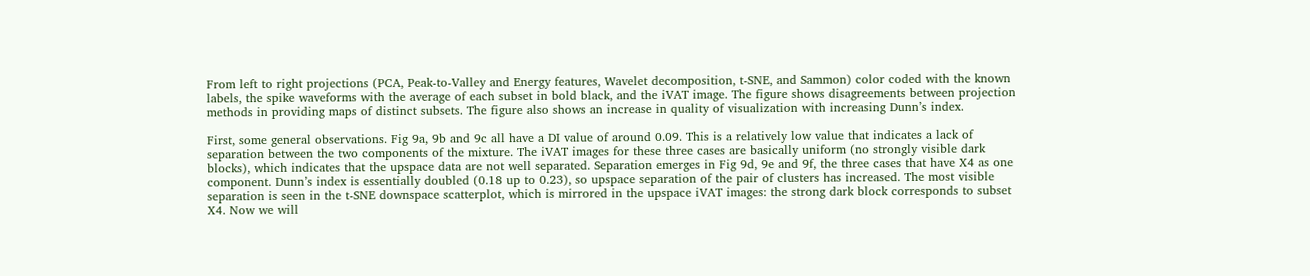From left to right projections (PCA, Peak-to-Valley and Energy features, Wavelet decomposition, t-SNE, and Sammon) color coded with the known labels, the spike waveforms with the average of each subset in bold black, and the iVAT image. The figure shows disagreements between projection methods in providing maps of distinct subsets. The figure also shows an increase in quality of visualization with increasing Dunn’s index.

First, some general observations. Fig 9a, 9b and 9c all have a DI value of around 0.09. This is a relatively low value that indicates a lack of separation between the two components of the mixture. The iVAT images for these three cases are basically uniform (no strongly visible dark blocks), which indicates that the upspace data are not well separated. Separation emerges in Fig 9d, 9e and 9f, the three cases that have X4 as one component. Dunn’s index is essentially doubled (0.18 up to 0.23), so upspace separation of the pair of clusters has increased. The most visible separation is seen in the t-SNE downspace scatterplot, which is mirrored in the upspace iVAT images: the strong dark block corresponds to subset X4. Now we will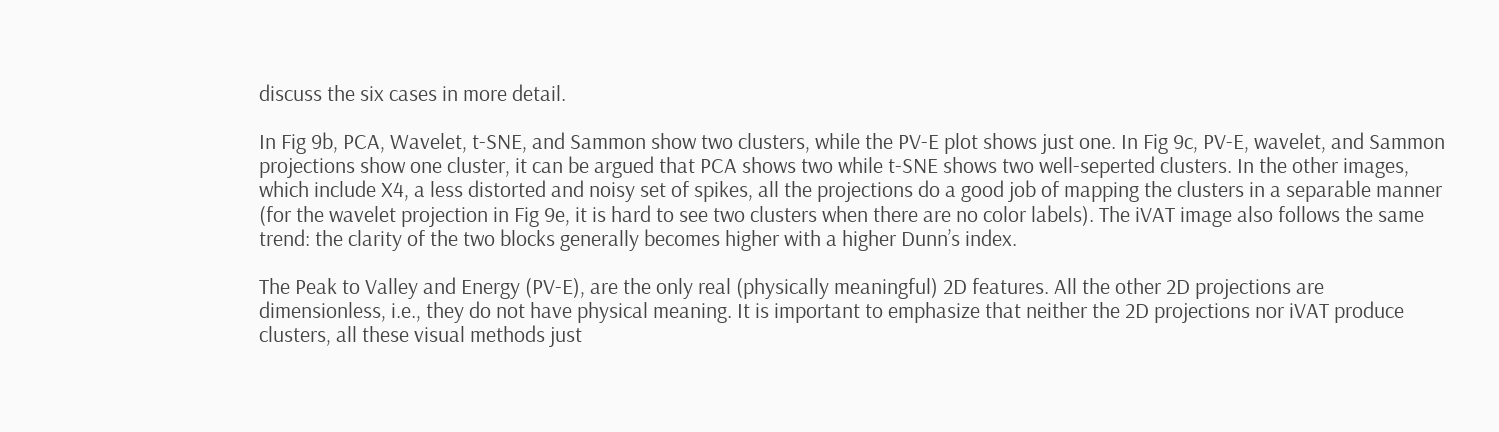discuss the six cases in more detail.

In Fig 9b, PCA, Wavelet, t-SNE, and Sammon show two clusters, while the PV-E plot shows just one. In Fig 9c, PV-E, wavelet, and Sammon projections show one cluster, it can be argued that PCA shows two while t-SNE shows two well-seperted clusters. In the other images, which include X4, a less distorted and noisy set of spikes, all the projections do a good job of mapping the clusters in a separable manner (for the wavelet projection in Fig 9e, it is hard to see two clusters when there are no color labels). The iVAT image also follows the same trend: the clarity of the two blocks generally becomes higher with a higher Dunn’s index.

The Peak to Valley and Energy (PV-E), are the only real (physically meaningful) 2D features. All the other 2D projections are dimensionless, i.e., they do not have physical meaning. It is important to emphasize that neither the 2D projections nor iVAT produce clusters, all these visual methods just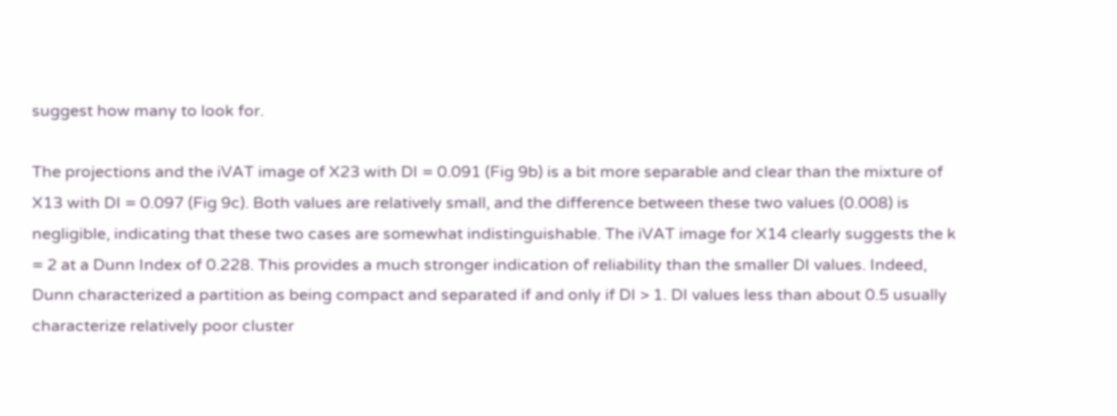suggest how many to look for.

The projections and the iVAT image of X23 with DI = 0.091 (Fig 9b) is a bit more separable and clear than the mixture of X13 with DI = 0.097 (Fig 9c). Both values are relatively small, and the difference between these two values (0.008) is negligible, indicating that these two cases are somewhat indistinguishable. The iVAT image for X14 clearly suggests the k = 2 at a Dunn Index of 0.228. This provides a much stronger indication of reliability than the smaller DI values. Indeed, Dunn characterized a partition as being compact and separated if and only if DI > 1. DI values less than about 0.5 usually characterize relatively poor cluster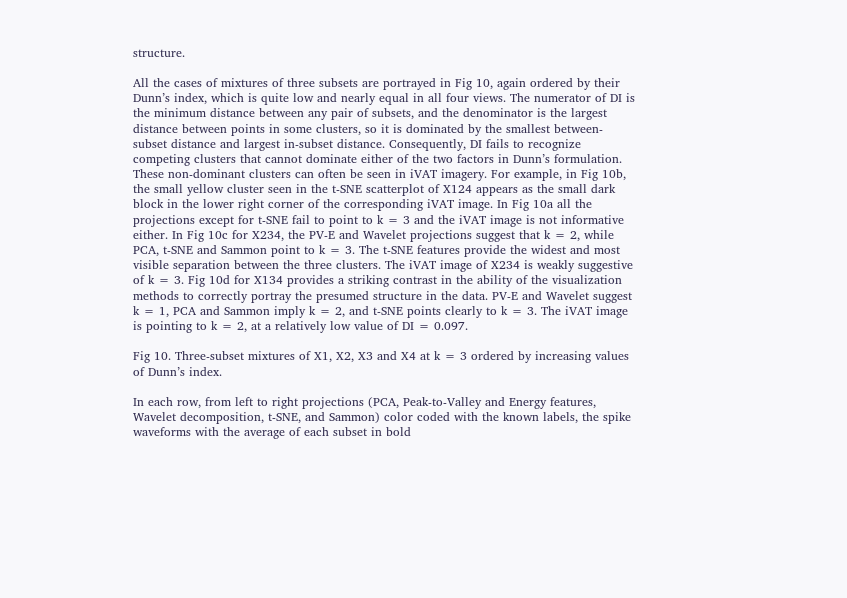structure.

All the cases of mixtures of three subsets are portrayed in Fig 10, again ordered by their Dunn’s index, which is quite low and nearly equal in all four views. The numerator of DI is the minimum distance between any pair of subsets, and the denominator is the largest distance between points in some clusters, so it is dominated by the smallest between-subset distance and largest in-subset distance. Consequently, DI fails to recognize competing clusters that cannot dominate either of the two factors in Dunn’s formulation. These non-dominant clusters can often be seen in iVAT imagery. For example, in Fig 10b, the small yellow cluster seen in the t-SNE scatterplot of X124 appears as the small dark block in the lower right corner of the corresponding iVAT image. In Fig 10a all the projections except for t-SNE fail to point to k = 3 and the iVAT image is not informative either. In Fig 10c for X234, the PV-E and Wavelet projections suggest that k = 2, while PCA, t-SNE and Sammon point to k = 3. The t-SNE features provide the widest and most visible separation between the three clusters. The iVAT image of X234 is weakly suggestive of k = 3. Fig 10d for X134 provides a striking contrast in the ability of the visualization methods to correctly portray the presumed structure in the data. PV-E and Wavelet suggest k = 1, PCA and Sammon imply k = 2, and t-SNE points clearly to k = 3. The iVAT image is pointing to k = 2, at a relatively low value of DI = 0.097.

Fig 10. Three-subset mixtures of X1, X2, X3 and X4 at k = 3 ordered by increasing values of Dunn’s index.

In each row, from left to right projections (PCA, Peak-to-Valley and Energy features, Wavelet decomposition, t-SNE, and Sammon) color coded with the known labels, the spike waveforms with the average of each subset in bold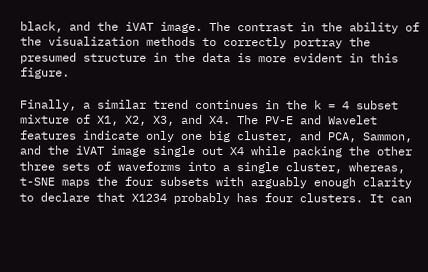black, and the iVAT image. The contrast in the ability of the visualization methods to correctly portray the presumed structure in the data is more evident in this figure.

Finally, a similar trend continues in the k = 4 subset mixture of X1, X2, X3, and X4. The PV-E and Wavelet features indicate only one big cluster, and PCA, Sammon, and the iVAT image single out X4 while packing the other three sets of waveforms into a single cluster, whereas, t-SNE maps the four subsets with arguably enough clarity to declare that X1234 probably has four clusters. It can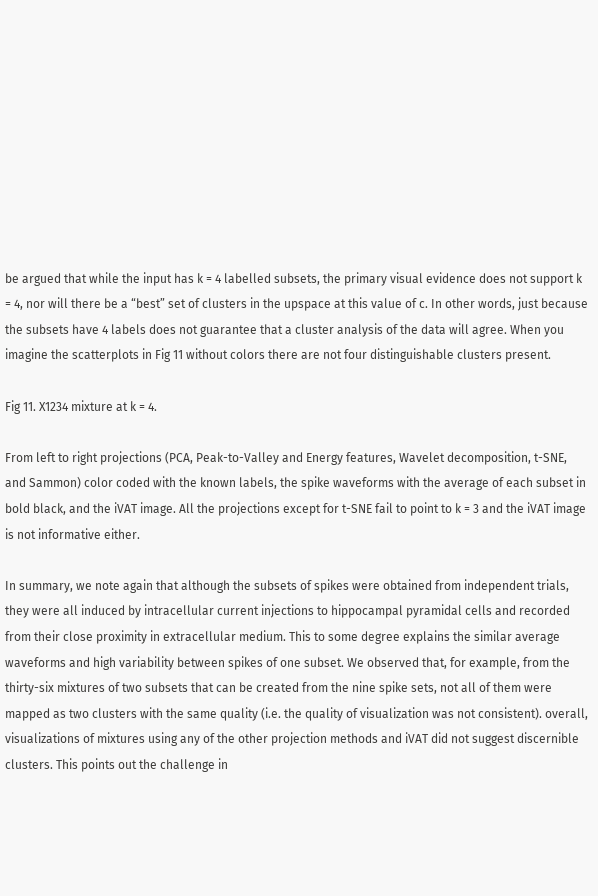be argued that while the input has k = 4 labelled subsets, the primary visual evidence does not support k = 4, nor will there be a “best” set of clusters in the upspace at this value of c. In other words, just because the subsets have 4 labels does not guarantee that a cluster analysis of the data will agree. When you imagine the scatterplots in Fig 11 without colors there are not four distinguishable clusters present.

Fig 11. X1234 mixture at k = 4.

From left to right projections (PCA, Peak-to-Valley and Energy features, Wavelet decomposition, t-SNE, and Sammon) color coded with the known labels, the spike waveforms with the average of each subset in bold black, and the iVAT image. All the projections except for t-SNE fail to point to k = 3 and the iVAT image is not informative either.

In summary, we note again that although the subsets of spikes were obtained from independent trials, they were all induced by intracellular current injections to hippocampal pyramidal cells and recorded from their close proximity in extracellular medium. This to some degree explains the similar average waveforms and high variability between spikes of one subset. We observed that, for example, from the thirty-six mixtures of two subsets that can be created from the nine spike sets, not all of them were mapped as two clusters with the same quality (i.e. the quality of visualization was not consistent). overall, visualizations of mixtures using any of the other projection methods and iVAT did not suggest discernible clusters. This points out the challenge in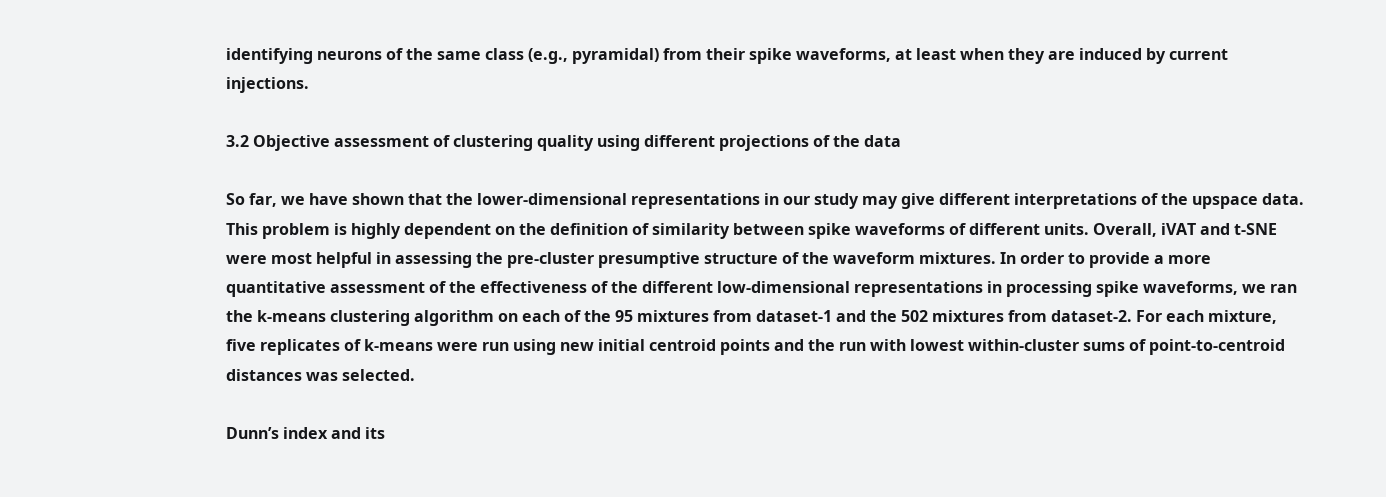identifying neurons of the same class (e.g., pyramidal) from their spike waveforms, at least when they are induced by current injections.

3.2 Objective assessment of clustering quality using different projections of the data

So far, we have shown that the lower-dimensional representations in our study may give different interpretations of the upspace data. This problem is highly dependent on the definition of similarity between spike waveforms of different units. Overall, iVAT and t-SNE were most helpful in assessing the pre-cluster presumptive structure of the waveform mixtures. In order to provide a more quantitative assessment of the effectiveness of the different low-dimensional representations in processing spike waveforms, we ran the k-means clustering algorithm on each of the 95 mixtures from dataset-1 and the 502 mixtures from dataset-2. For each mixture, five replicates of k-means were run using new initial centroid points and the run with lowest within-cluster sums of point-to-centroid distances was selected.

Dunn’s index and its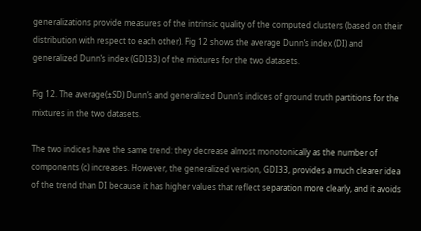generalizations provide measures of the intrinsic quality of the computed clusters (based on their distribution with respect to each other). Fig 12 shows the average Dunn’s index (DI) and generalized Dunn’s index (GDI33) of the mixtures for the two datasets.

Fig 12. The average(±SD) Dunn’s and generalized Dunn’s indices of ground truth partitions for the mixtures in the two datasets.

The two indices have the same trend: they decrease almost monotonically as the number of components (c) increases. However, the generalized version, GDI33, provides a much clearer idea of the trend than DI because it has higher values that reflect separation more clearly, and it avoids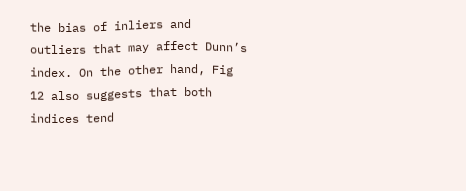the bias of inliers and outliers that may affect Dunn’s index. On the other hand, Fig 12 also suggests that both indices tend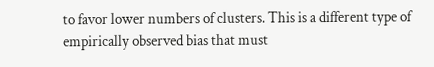to favor lower numbers of clusters. This is a different type of empirically observed bias that must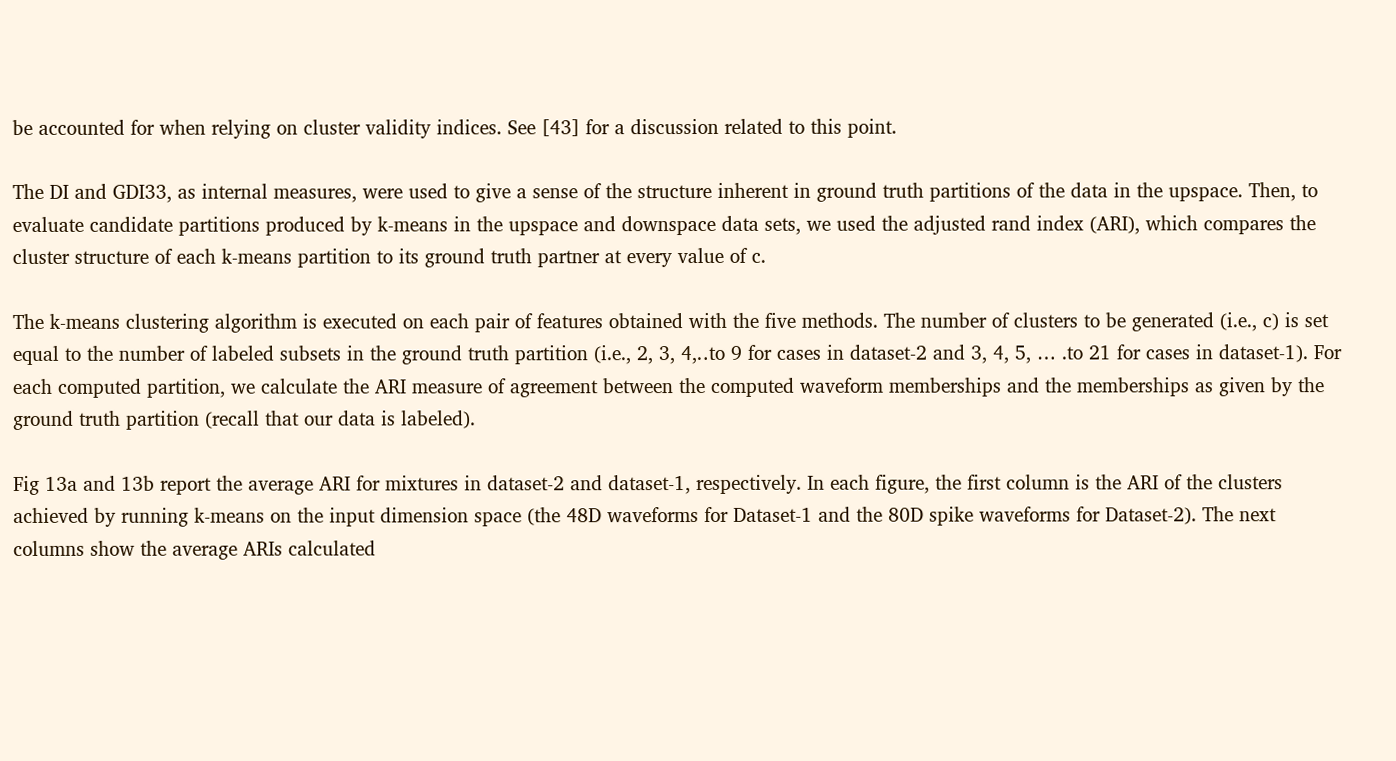be accounted for when relying on cluster validity indices. See [43] for a discussion related to this point.

The DI and GDI33, as internal measures, were used to give a sense of the structure inherent in ground truth partitions of the data in the upspace. Then, to evaluate candidate partitions produced by k-means in the upspace and downspace data sets, we used the adjusted rand index (ARI), which compares the cluster structure of each k-means partition to its ground truth partner at every value of c.

The k-means clustering algorithm is executed on each pair of features obtained with the five methods. The number of clusters to be generated (i.e., c) is set equal to the number of labeled subsets in the ground truth partition (i.e., 2, 3, 4,‥to 9 for cases in dataset-2 and 3, 4, 5, … .to 21 for cases in dataset-1). For each computed partition, we calculate the ARI measure of agreement between the computed waveform memberships and the memberships as given by the ground truth partition (recall that our data is labeled).

Fig 13a and 13b report the average ARI for mixtures in dataset-2 and dataset-1, respectively. In each figure, the first column is the ARI of the clusters achieved by running k-means on the input dimension space (the 48D waveforms for Dataset-1 and the 80D spike waveforms for Dataset-2). The next columns show the average ARIs calculated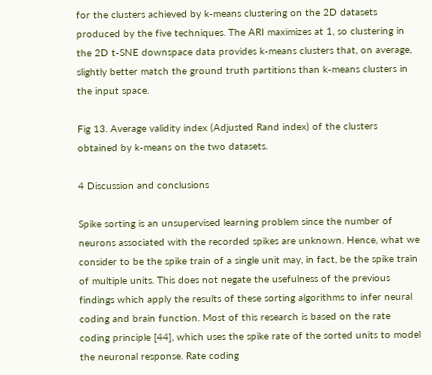for the clusters achieved by k-means clustering on the 2D datasets produced by the five techniques. The ARI maximizes at 1, so clustering in the 2D t-SNE downspace data provides k-means clusters that, on average, slightly better match the ground truth partitions than k-means clusters in the input space.

Fig 13. Average validity index (Adjusted Rand index) of the clusters obtained by k-means on the two datasets.

4 Discussion and conclusions

Spike sorting is an unsupervised learning problem since the number of neurons associated with the recorded spikes are unknown. Hence, what we consider to be the spike train of a single unit may, in fact, be the spike train of multiple units. This does not negate the usefulness of the previous findings which apply the results of these sorting algorithms to infer neural coding and brain function. Most of this research is based on the rate coding principle [44], which uses the spike rate of the sorted units to model the neuronal response. Rate coding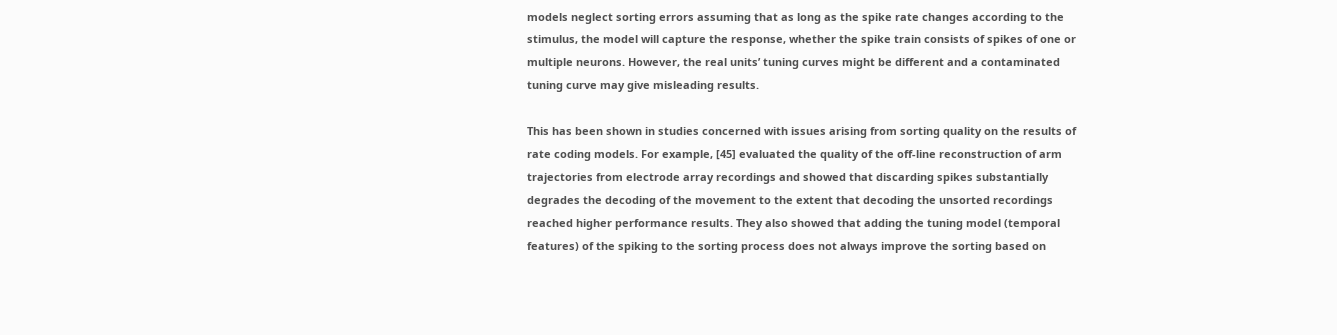models neglect sorting errors assuming that as long as the spike rate changes according to the stimulus, the model will capture the response, whether the spike train consists of spikes of one or multiple neurons. However, the real units’ tuning curves might be different and a contaminated tuning curve may give misleading results.

This has been shown in studies concerned with issues arising from sorting quality on the results of rate coding models. For example, [45] evaluated the quality of the off-line reconstruction of arm trajectories from electrode array recordings and showed that discarding spikes substantially degrades the decoding of the movement to the extent that decoding the unsorted recordings reached higher performance results. They also showed that adding the tuning model (temporal features) of the spiking to the sorting process does not always improve the sorting based on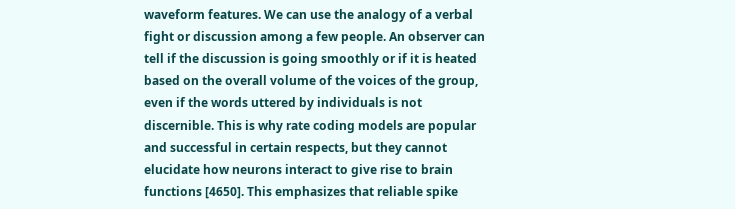waveform features. We can use the analogy of a verbal fight or discussion among a few people. An observer can tell if the discussion is going smoothly or if it is heated based on the overall volume of the voices of the group, even if the words uttered by individuals is not discernible. This is why rate coding models are popular and successful in certain respects, but they cannot elucidate how neurons interact to give rise to brain functions [4650]. This emphasizes that reliable spike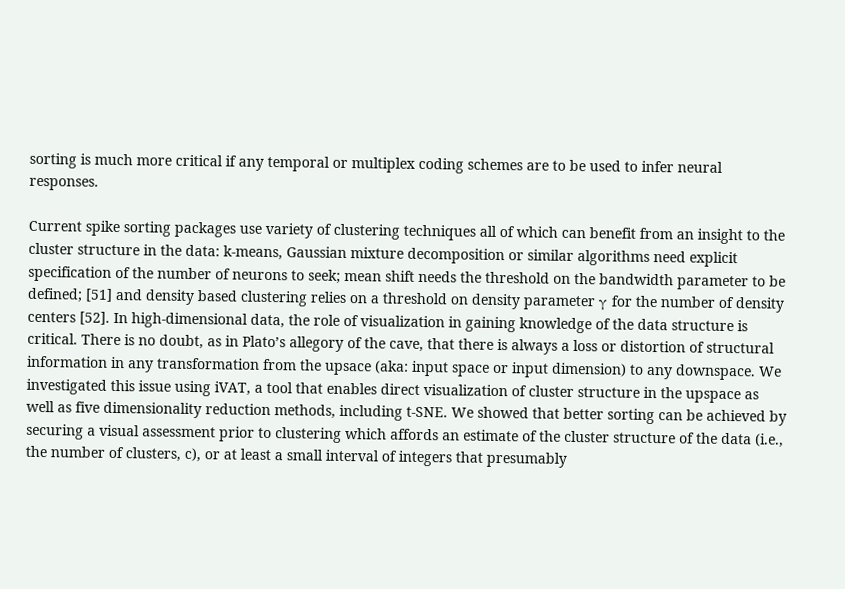sorting is much more critical if any temporal or multiplex coding schemes are to be used to infer neural responses.

Current spike sorting packages use variety of clustering techniques all of which can benefit from an insight to the cluster structure in the data: k-means, Gaussian mixture decomposition or similar algorithms need explicit specification of the number of neurons to seek; mean shift needs the threshold on the bandwidth parameter to be defined; [51] and density based clustering relies on a threshold on density parameter γ for the number of density centers [52]. In high-dimensional data, the role of visualization in gaining knowledge of the data structure is critical. There is no doubt, as in Plato’s allegory of the cave, that there is always a loss or distortion of structural information in any transformation from the upsace (aka: input space or input dimension) to any downspace. We investigated this issue using iVAT, a tool that enables direct visualization of cluster structure in the upspace as well as five dimensionality reduction methods, including t-SNE. We showed that better sorting can be achieved by securing a visual assessment prior to clustering which affords an estimate of the cluster structure of the data (i.e., the number of clusters, c), or at least a small interval of integers that presumably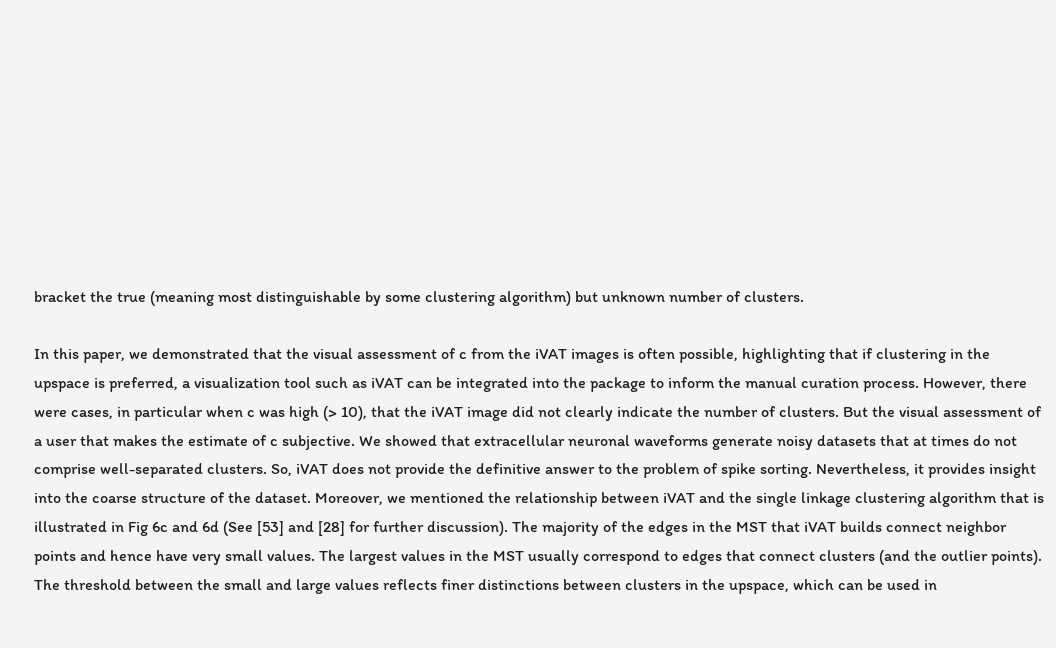bracket the true (meaning most distinguishable by some clustering algorithm) but unknown number of clusters.

In this paper, we demonstrated that the visual assessment of c from the iVAT images is often possible, highlighting that if clustering in the upspace is preferred, a visualization tool such as iVAT can be integrated into the package to inform the manual curation process. However, there were cases, in particular when c was high (> 10), that the iVAT image did not clearly indicate the number of clusters. But the visual assessment of a user that makes the estimate of c subjective. We showed that extracellular neuronal waveforms generate noisy datasets that at times do not comprise well-separated clusters. So, iVAT does not provide the definitive answer to the problem of spike sorting. Nevertheless, it provides insight into the coarse structure of the dataset. Moreover, we mentioned the relationship between iVAT and the single linkage clustering algorithm that is illustrated in Fig 6c and 6d (See [53] and [28] for further discussion). The majority of the edges in the MST that iVAT builds connect neighbor points and hence have very small values. The largest values in the MST usually correspond to edges that connect clusters (and the outlier points). The threshold between the small and large values reflects finer distinctions between clusters in the upspace, which can be used in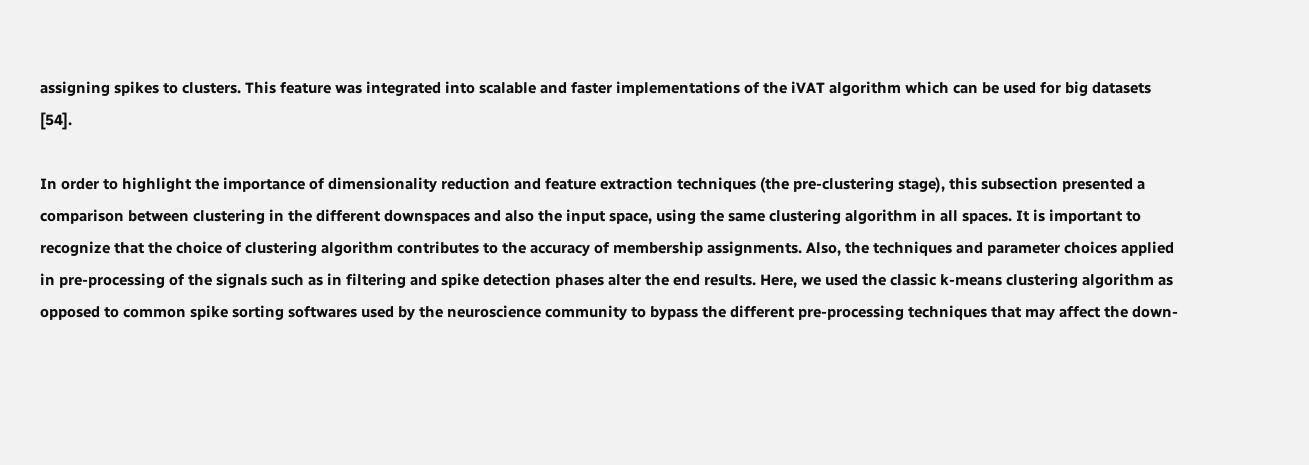assigning spikes to clusters. This feature was integrated into scalable and faster implementations of the iVAT algorithm which can be used for big datasets [54].

In order to highlight the importance of dimensionality reduction and feature extraction techniques (the pre-clustering stage), this subsection presented a comparison between clustering in the different downspaces and also the input space, using the same clustering algorithm in all spaces. It is important to recognize that the choice of clustering algorithm contributes to the accuracy of membership assignments. Also, the techniques and parameter choices applied in pre-processing of the signals such as in filtering and spike detection phases alter the end results. Here, we used the classic k-means clustering algorithm as opposed to common spike sorting softwares used by the neuroscience community to bypass the different pre-processing techniques that may affect the down-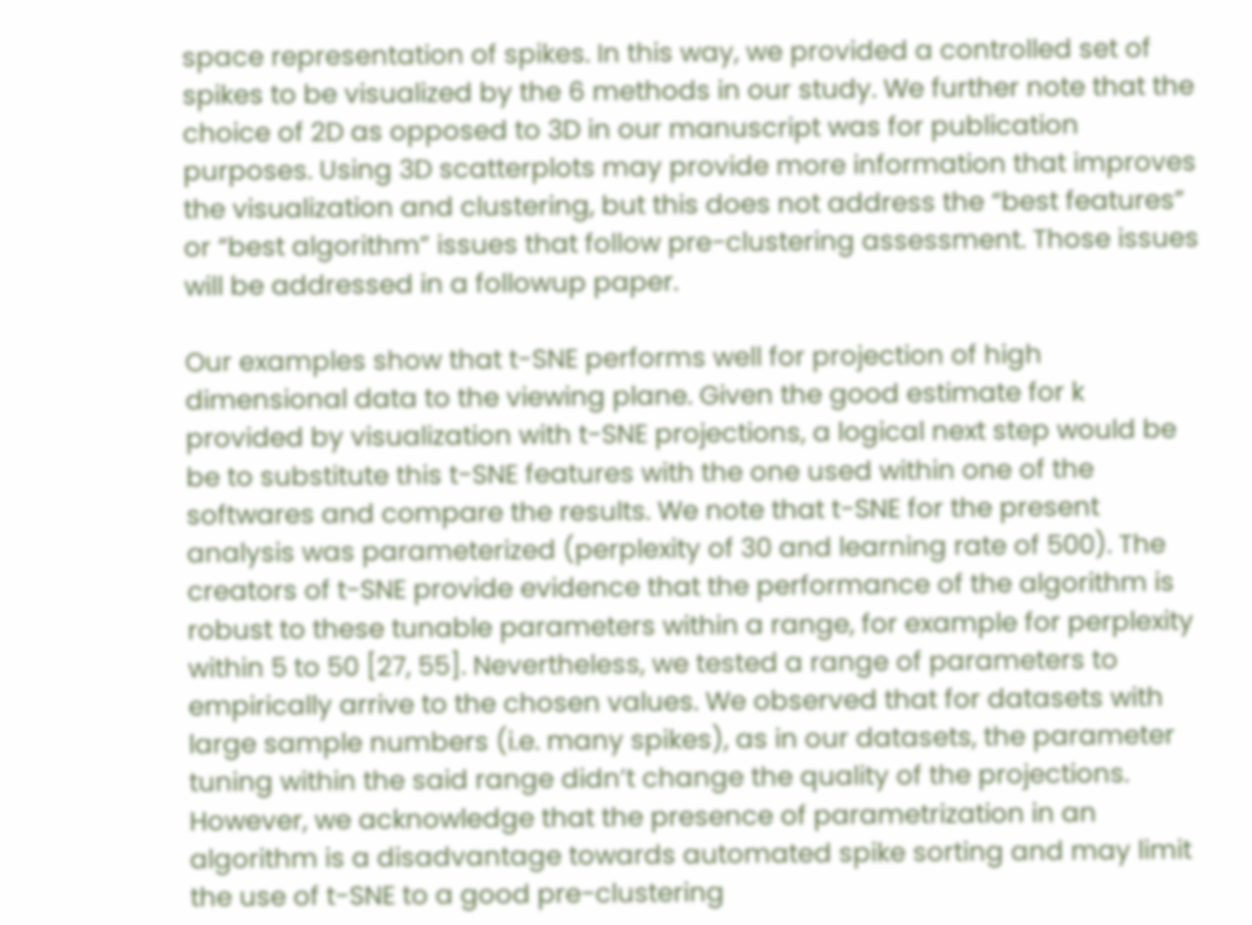space representation of spikes. In this way, we provided a controlled set of spikes to be visualized by the 6 methods in our study. We further note that the choice of 2D as opposed to 3D in our manuscript was for publication purposes. Using 3D scatterplots may provide more information that improves the visualization and clustering, but this does not address the “best features” or “best algorithm” issues that follow pre-clustering assessment. Those issues will be addressed in a followup paper.

Our examples show that t-SNE performs well for projection of high dimensional data to the viewing plane. Given the good estimate for k provided by visualization with t-SNE projections, a logical next step would be be to substitute this t-SNE features with the one used within one of the softwares and compare the results. We note that t-SNE for the present analysis was parameterized (perplexity of 30 and learning rate of 500). The creators of t-SNE provide evidence that the performance of the algorithm is robust to these tunable parameters within a range, for example for perplexity within 5 to 50 [27, 55]. Nevertheless, we tested a range of parameters to empirically arrive to the chosen values. We observed that for datasets with large sample numbers (i.e. many spikes), as in our datasets, the parameter tuning within the said range didn’t change the quality of the projections. However, we acknowledge that the presence of parametrization in an algorithm is a disadvantage towards automated spike sorting and may limit the use of t-SNE to a good pre-clustering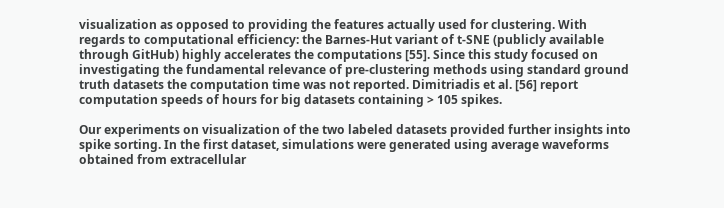visualization as opposed to providing the features actually used for clustering. With regards to computational efficiency: the Barnes-Hut variant of t-SNE (publicly available through GitHub) highly accelerates the computations [55]. Since this study focused on investigating the fundamental relevance of pre-clustering methods using standard ground truth datasets the computation time was not reported. Dimitriadis et al. [56] report computation speeds of hours for big datasets containing > 105 spikes.

Our experiments on visualization of the two labeled datasets provided further insights into spike sorting. In the first dataset, simulations were generated using average waveforms obtained from extracellular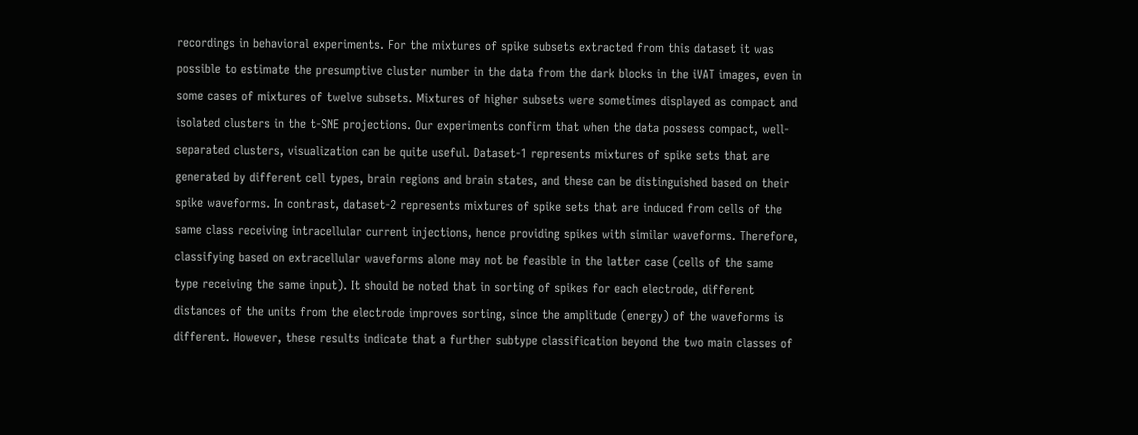recordings in behavioral experiments. For the mixtures of spike subsets extracted from this dataset it was possible to estimate the presumptive cluster number in the data from the dark blocks in the iVAT images, even in some cases of mixtures of twelve subsets. Mixtures of higher subsets were sometimes displayed as compact and isolated clusters in the t-SNE projections. Our experiments confirm that when the data possess compact, well-separated clusters, visualization can be quite useful. Dataset-1 represents mixtures of spike sets that are generated by different cell types, brain regions and brain states, and these can be distinguished based on their spike waveforms. In contrast, dataset-2 represents mixtures of spike sets that are induced from cells of the same class receiving intracellular current injections, hence providing spikes with similar waveforms. Therefore, classifying based on extracellular waveforms alone may not be feasible in the latter case (cells of the same type receiving the same input). It should be noted that in sorting of spikes for each electrode, different distances of the units from the electrode improves sorting, since the amplitude (energy) of the waveforms is different. However, these results indicate that a further subtype classification beyond the two main classes of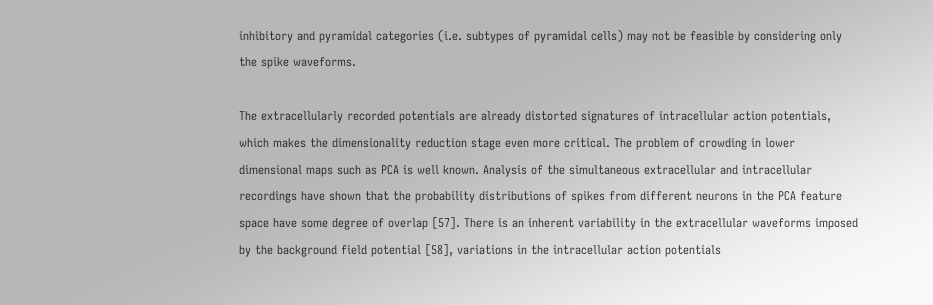inhibitory and pyramidal categories (i.e. subtypes of pyramidal cells) may not be feasible by considering only the spike waveforms.

The extracellularly recorded potentials are already distorted signatures of intracellular action potentials, which makes the dimensionality reduction stage even more critical. The problem of crowding in lower dimensional maps such as PCA is well known. Analysis of the simultaneous extracellular and intracellular recordings have shown that the probability distributions of spikes from different neurons in the PCA feature space have some degree of overlap [57]. There is an inherent variability in the extracellular waveforms imposed by the background field potential [58], variations in the intracellular action potentials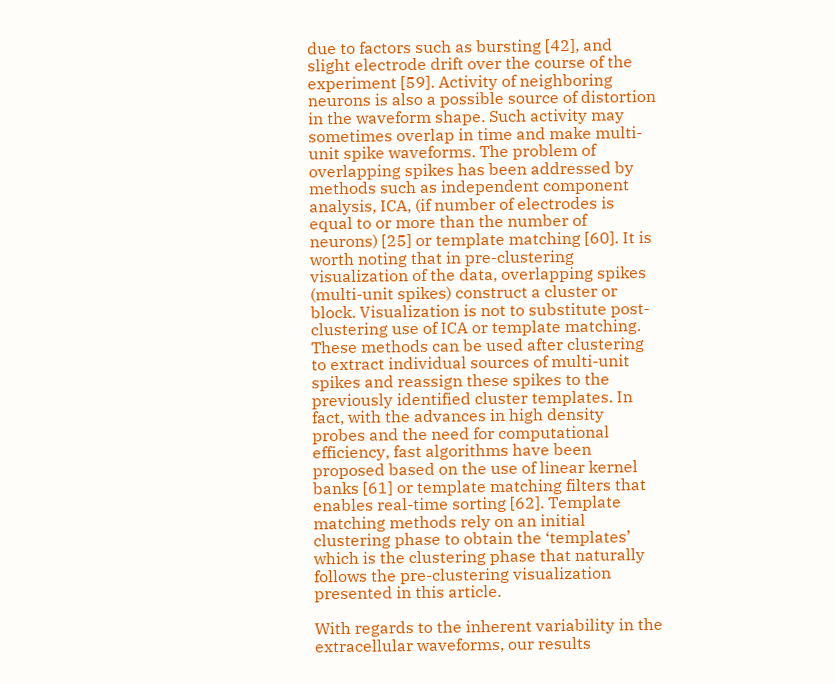due to factors such as bursting [42], and slight electrode drift over the course of the experiment [59]. Activity of neighboring neurons is also a possible source of distortion in the waveform shape. Such activity may sometimes overlap in time and make multi-unit spike waveforms. The problem of overlapping spikes has been addressed by methods such as independent component analysis, ICA, (if number of electrodes is equal to or more than the number of neurons) [25] or template matching [60]. It is worth noting that in pre-clustering visualization of the data, overlapping spikes (multi-unit spikes) construct a cluster or block. Visualization is not to substitute post-clustering use of ICA or template matching. These methods can be used after clustering to extract individual sources of multi-unit spikes and reassign these spikes to the previously identified cluster templates. In fact, with the advances in high density probes and the need for computational efficiency, fast algorithms have been proposed based on the use of linear kernel banks [61] or template matching filters that enables real-time sorting [62]. Template matching methods rely on an initial clustering phase to obtain the ‘templates’ which is the clustering phase that naturally follows the pre-clustering visualization presented in this article.

With regards to the inherent variability in the extracellular waveforms, our results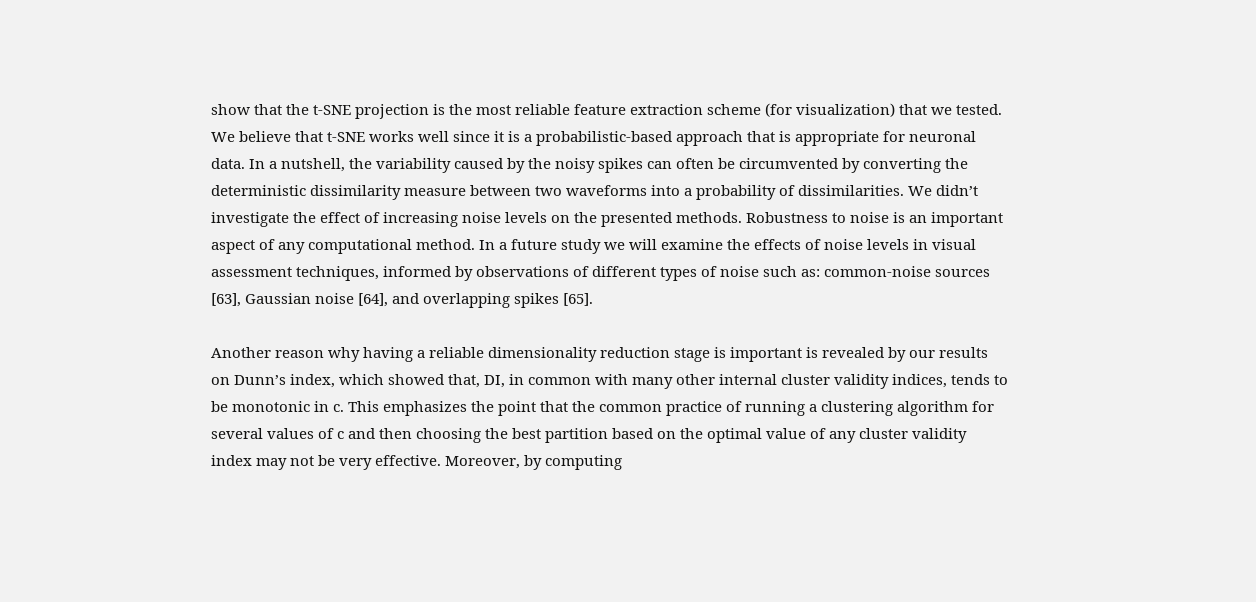show that the t-SNE projection is the most reliable feature extraction scheme (for visualization) that we tested. We believe that t-SNE works well since it is a probabilistic-based approach that is appropriate for neuronal data. In a nutshell, the variability caused by the noisy spikes can often be circumvented by converting the deterministic dissimilarity measure between two waveforms into a probability of dissimilarities. We didn’t investigate the effect of increasing noise levels on the presented methods. Robustness to noise is an important aspect of any computational method. In a future study we will examine the effects of noise levels in visual assessment techniques, informed by observations of different types of noise such as: common-noise sources [63], Gaussian noise [64], and overlapping spikes [65].

Another reason why having a reliable dimensionality reduction stage is important is revealed by our results on Dunn’s index, which showed that, DI, in common with many other internal cluster validity indices, tends to be monotonic in c. This emphasizes the point that the common practice of running a clustering algorithm for several values of c and then choosing the best partition based on the optimal value of any cluster validity index may not be very effective. Moreover, by computing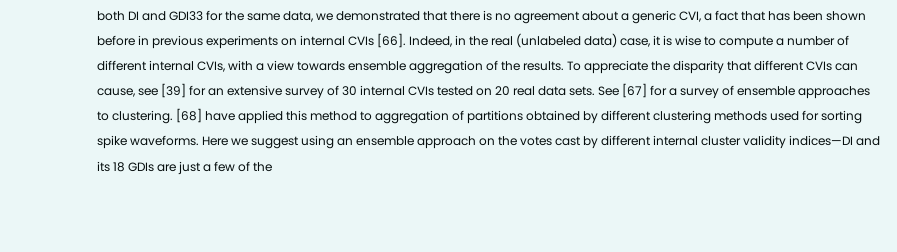both DI and GDI33 for the same data, we demonstrated that there is no agreement about a generic CVI, a fact that has been shown before in previous experiments on internal CVIs [66]. Indeed, in the real (unlabeled data) case, it is wise to compute a number of different internal CVIs, with a view towards ensemble aggregation of the results. To appreciate the disparity that different CVIs can cause, see [39] for an extensive survey of 30 internal CVIs tested on 20 real data sets. See [67] for a survey of ensemble approaches to clustering. [68] have applied this method to aggregation of partitions obtained by different clustering methods used for sorting spike waveforms. Here we suggest using an ensemble approach on the votes cast by different internal cluster validity indices—DI and its 18 GDIs are just a few of the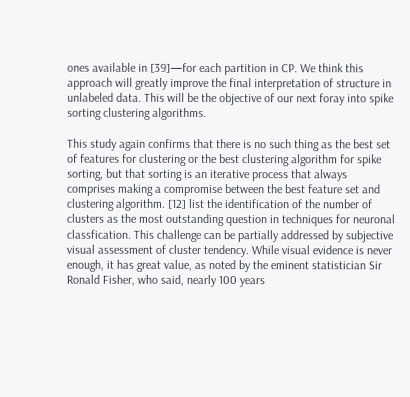ones available in [39]—for each partition in CP. We think this approach will greatly improve the final interpretation of structure in unlabeled data. This will be the objective of our next foray into spike sorting clustering algorithms.

This study again confirms that there is no such thing as the best set of features for clustering or the best clustering algorithm for spike sorting, but that sorting is an iterative process that always comprises making a compromise between the best feature set and clustering algorithm. [12] list the identification of the number of clusters as the most outstanding question in techniques for neuronal classfication. This challenge can be partially addressed by subjective visual assessment of cluster tendency. While visual evidence is never enough, it has great value, as noted by the eminent statistician Sir Ronald Fisher, who said, nearly 100 years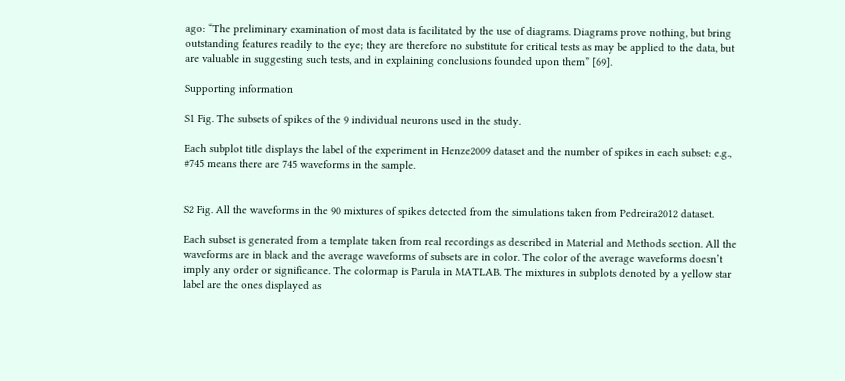ago: “The preliminary examination of most data is facilitated by the use of diagrams. Diagrams prove nothing, but bring outstanding features readily to the eye; they are therefore no substitute for critical tests as may be applied to the data, but are valuable in suggesting such tests, and in explaining conclusions founded upon them” [69].

Supporting information

S1 Fig. The subsets of spikes of the 9 individual neurons used in the study.

Each subplot title displays the label of the experiment in Henze2009 dataset and the number of spikes in each subset: e.g., #745 means there are 745 waveforms in the sample.


S2 Fig. All the waveforms in the 90 mixtures of spikes detected from the simulations taken from Pedreira2012 dataset.

Each subset is generated from a template taken from real recordings as described in Material and Methods section. All the waveforms are in black and the average waveforms of subsets are in color. The color of the average waveforms doesn’t imply any order or significance. The colormap is Parula in MATLAB. The mixtures in subplots denoted by a yellow star label are the ones displayed as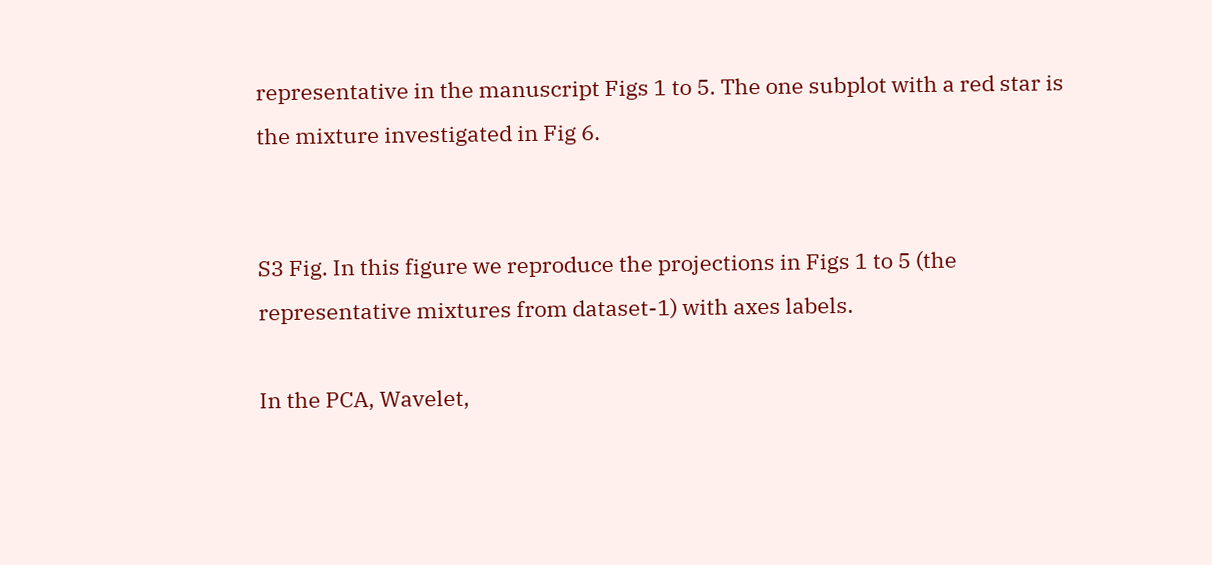representative in the manuscript Figs 1 to 5. The one subplot with a red star is the mixture investigated in Fig 6.


S3 Fig. In this figure we reproduce the projections in Figs 1 to 5 (the representative mixtures from dataset-1) with axes labels.

In the PCA, Wavelet,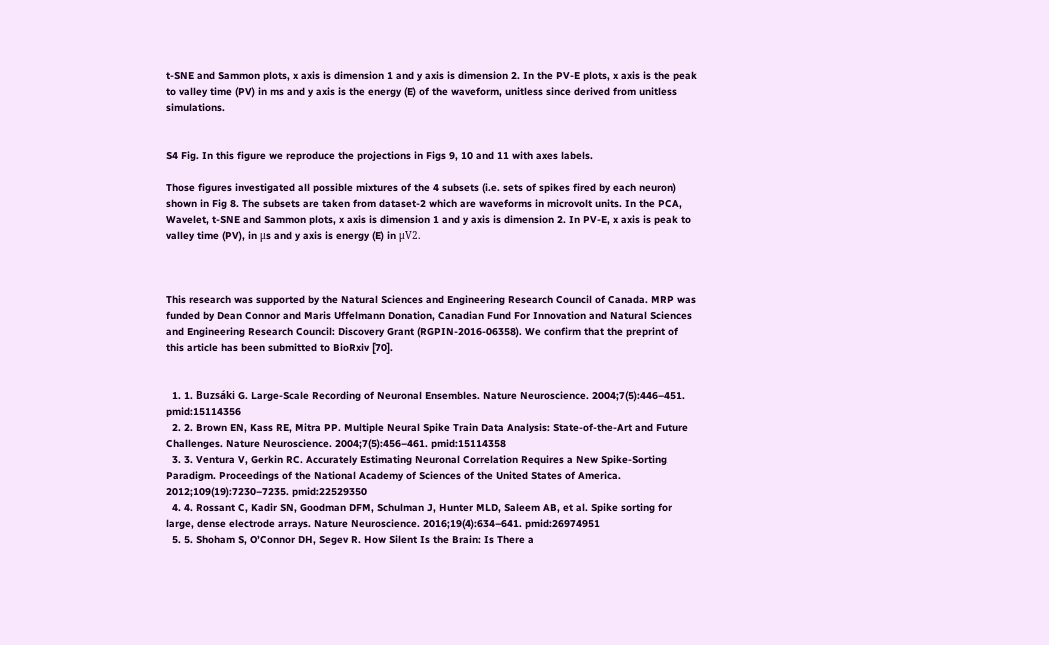t-SNE and Sammon plots, x axis is dimension 1 and y axis is dimension 2. In the PV-E plots, x axis is the peak to valley time (PV) in ms and y axis is the energy (E) of the waveform, unitless since derived from unitless simulations.


S4 Fig. In this figure we reproduce the projections in Figs 9, 10 and 11 with axes labels.

Those figures investigated all possible mixtures of the 4 subsets (i.e. sets of spikes fired by each neuron) shown in Fig 8. The subsets are taken from dataset-2 which are waveforms in microvolt units. In the PCA, Wavelet, t-SNE and Sammon plots, x axis is dimension 1 and y axis is dimension 2. In PV-E, x axis is peak to valley time (PV), in μs and y axis is energy (E) in μV2.



This research was supported by the Natural Sciences and Engineering Research Council of Canada. MRP was funded by Dean Connor and Maris Uffelmann Donation, Canadian Fund For Innovation and Natural Sciences and Engineering Research Council: Discovery Grant (RGPIN-2016-06358). We confirm that the preprint of this article has been submitted to BioRxiv [70].


  1. 1. Buzsáki G. Large-Scale Recording of Neuronal Ensembles. Nature Neuroscience. 2004;7(5):446–451. pmid:15114356
  2. 2. Brown EN, Kass RE, Mitra PP. Multiple Neural Spike Train Data Analysis: State-of-the-Art and Future Challenges. Nature Neuroscience. 2004;7(5):456–461. pmid:15114358
  3. 3. Ventura V, Gerkin RC. Accurately Estimating Neuronal Correlation Requires a New Spike-Sorting Paradigm. Proceedings of the National Academy of Sciences of the United States of America. 2012;109(19):7230–7235. pmid:22529350
  4. 4. Rossant C, Kadir SN, Goodman DFM, Schulman J, Hunter MLD, Saleem AB, et al. Spike sorting for large, dense electrode arrays. Nature Neuroscience. 2016;19(4):634–641. pmid:26974951
  5. 5. Shoham S, O’Connor DH, Segev R. How Silent Is the Brain: Is There a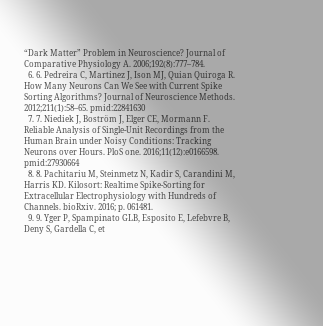“Dark Matter” Problem in Neuroscience? Journal of Comparative Physiology A. 2006;192(8):777–784.
  6. 6. Pedreira C, Martinez J, Ison MJ, Quian Quiroga R. How Many Neurons Can We See with Current Spike Sorting Algorithms? Journal of Neuroscience Methods. 2012;211(1):58–65. pmid:22841630
  7. 7. Niediek J, Boström J, Elger CE, Mormann F. Reliable Analysis of Single-Unit Recordings from the Human Brain under Noisy Conditions: Tracking Neurons over Hours. PloS one. 2016;11(12):e0166598. pmid:27930664
  8. 8. Pachitariu M, Steinmetz N, Kadir S, Carandini M, Harris KD. Kilosort: Realtime Spike-Sorting for Extracellular Electrophysiology with Hundreds of Channels. bioRxiv. 2016; p. 061481.
  9. 9. Yger P, Spampinato GLB, Esposito E, Lefebvre B, Deny S, Gardella C, et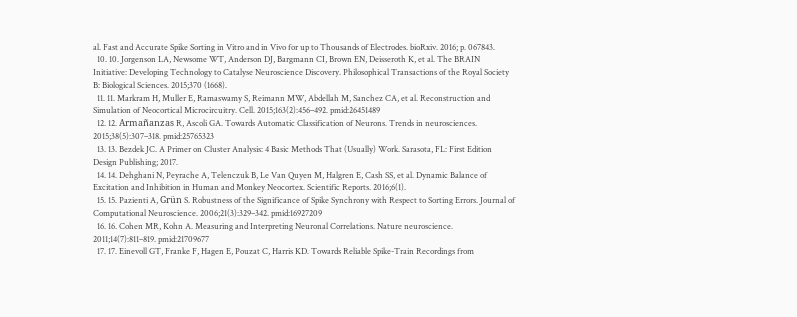al. Fast and Accurate Spike Sorting in Vitro and in Vivo for up to Thousands of Electrodes. bioRxiv. 2016; p. 067843.
  10. 10. Jorgenson LA, Newsome WT, Anderson DJ, Bargmann CI, Brown EN, Deisseroth K, et al. The BRAIN Initiative: Developing Technology to Catalyse Neuroscience Discovery. Philosophical Transactions of the Royal Society B: Biological Sciences. 2015;370 (1668).
  11. 11. Markram H, Muller E, Ramaswamy S, Reimann MW, Abdellah M, Sanchez CA, et al. Reconstruction and Simulation of Neocortical Microcircuitry. Cell. 2015;163(2):456–492. pmid:26451489
  12. 12. Armañanzas R, Ascoli GA. Towards Automatic Classification of Neurons. Trends in neurosciences. 2015;38(5):307–318. pmid:25765323
  13. 13. Bezdek JC. A Primer on Cluster Analysis: 4 Basic Methods That (Usually) Work. Sarasota, FL: First Edition Design Publishing; 2017.
  14. 14. Dehghani N, Peyrache A, Telenczuk B, Le Van Quyen M, Halgren E, Cash SS, et al. Dynamic Balance of Excitation and Inhibition in Human and Monkey Neocortex. Scientific Reports. 2016;6(1).
  15. 15. Pazienti A, Grün S. Robustness of the Significance of Spike Synchrony with Respect to Sorting Errors. Journal of Computational Neuroscience. 2006;21(3):329–342. pmid:16927209
  16. 16. Cohen MR, Kohn A. Measuring and Interpreting Neuronal Correlations. Nature neuroscience. 2011;14(7):811–819. pmid:21709677
  17. 17. Einevoll GT, Franke F, Hagen E, Pouzat C, Harris KD. Towards Reliable Spike-Train Recordings from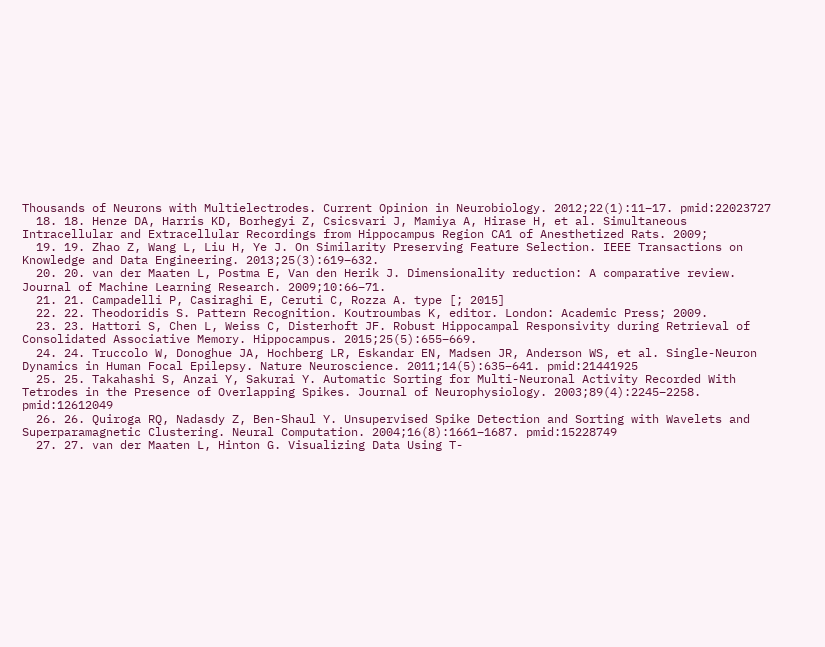Thousands of Neurons with Multielectrodes. Current Opinion in Neurobiology. 2012;22(1):11–17. pmid:22023727
  18. 18. Henze DA, Harris KD, Borhegyi Z, Csicsvari J, Mamiya A, Hirase H, et al. Simultaneous Intracellular and Extracellular Recordings from Hippocampus Region CA1 of Anesthetized Rats. 2009;
  19. 19. Zhao Z, Wang L, Liu H, Ye J. On Similarity Preserving Feature Selection. IEEE Transactions on Knowledge and Data Engineering. 2013;25(3):619–632.
  20. 20. van der Maaten L, Postma E, Van den Herik J. Dimensionality reduction: A comparative review. Journal of Machine Learning Research. 2009;10:66–71.
  21. 21. Campadelli P, Casiraghi E, Ceruti C, Rozza A. type [; 2015]
  22. 22. Theodoridis S. Pattern Recognition. Koutroumbas K, editor. London: Academic Press; 2009.
  23. 23. Hattori S, Chen L, Weiss C, Disterhoft JF. Robust Hippocampal Responsivity during Retrieval of Consolidated Associative Memory. Hippocampus. 2015;25(5):655–669.
  24. 24. Truccolo W, Donoghue JA, Hochberg LR, Eskandar EN, Madsen JR, Anderson WS, et al. Single-Neuron Dynamics in Human Focal Epilepsy. Nature Neuroscience. 2011;14(5):635–641. pmid:21441925
  25. 25. Takahashi S, Anzai Y, Sakurai Y. Automatic Sorting for Multi-Neuronal Activity Recorded With Tetrodes in the Presence of Overlapping Spikes. Journal of Neurophysiology. 2003;89(4):2245–2258. pmid:12612049
  26. 26. Quiroga RQ, Nadasdy Z, Ben-Shaul Y. Unsupervised Spike Detection and Sorting with Wavelets and Superparamagnetic Clustering. Neural Computation. 2004;16(8):1661–1687. pmid:15228749
  27. 27. van der Maaten L, Hinton G. Visualizing Data Using T-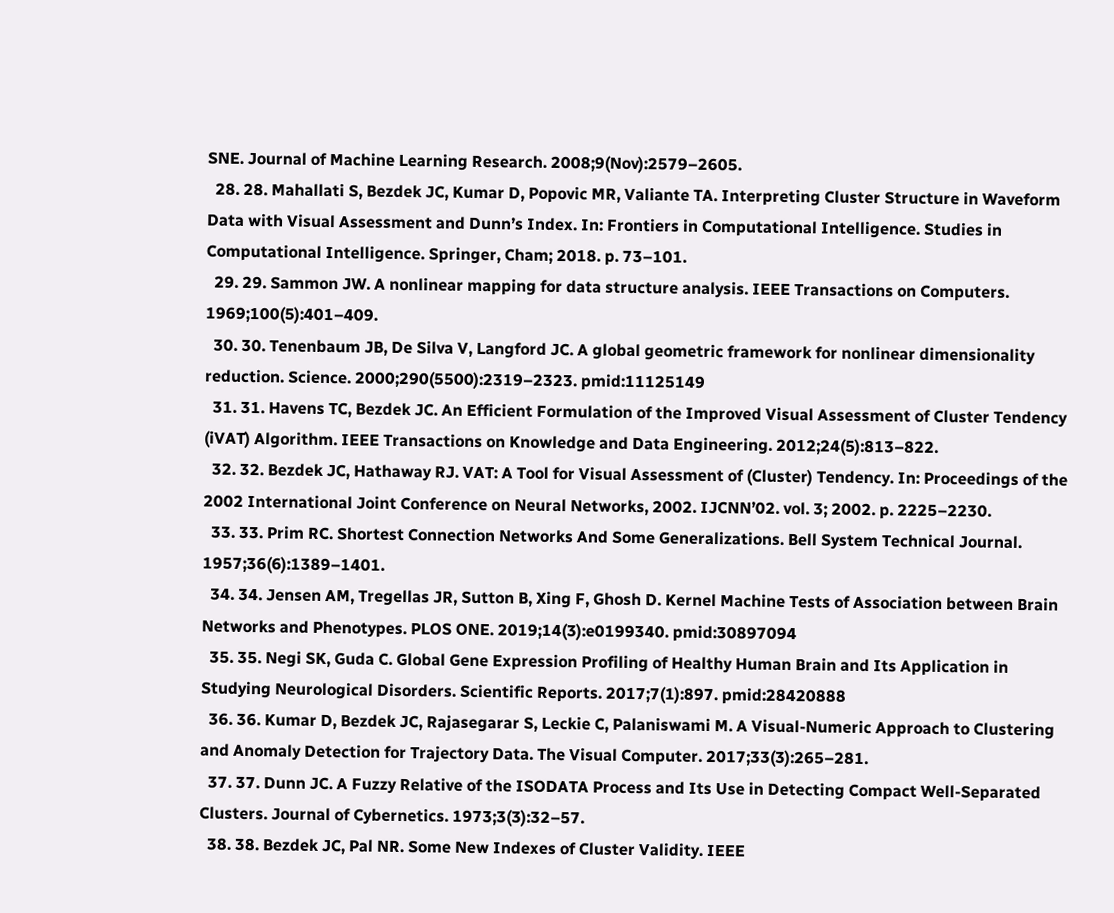SNE. Journal of Machine Learning Research. 2008;9(Nov):2579–2605.
  28. 28. Mahallati S, Bezdek JC, Kumar D, Popovic MR, Valiante TA. Interpreting Cluster Structure in Waveform Data with Visual Assessment and Dunn’s Index. In: Frontiers in Computational Intelligence. Studies in Computational Intelligence. Springer, Cham; 2018. p. 73–101.
  29. 29. Sammon JW. A nonlinear mapping for data structure analysis. IEEE Transactions on Computers. 1969;100(5):401–409.
  30. 30. Tenenbaum JB, De Silva V, Langford JC. A global geometric framework for nonlinear dimensionality reduction. Science. 2000;290(5500):2319–2323. pmid:11125149
  31. 31. Havens TC, Bezdek JC. An Efficient Formulation of the Improved Visual Assessment of Cluster Tendency (iVAT) Algorithm. IEEE Transactions on Knowledge and Data Engineering. 2012;24(5):813–822.
  32. 32. Bezdek JC, Hathaway RJ. VAT: A Tool for Visual Assessment of (Cluster) Tendency. In: Proceedings of the 2002 International Joint Conference on Neural Networks, 2002. IJCNN’02. vol. 3; 2002. p. 2225–2230.
  33. 33. Prim RC. Shortest Connection Networks And Some Generalizations. Bell System Technical Journal. 1957;36(6):1389–1401.
  34. 34. Jensen AM, Tregellas JR, Sutton B, Xing F, Ghosh D. Kernel Machine Tests of Association between Brain Networks and Phenotypes. PLOS ONE. 2019;14(3):e0199340. pmid:30897094
  35. 35. Negi SK, Guda C. Global Gene Expression Profiling of Healthy Human Brain and Its Application in Studying Neurological Disorders. Scientific Reports. 2017;7(1):897. pmid:28420888
  36. 36. Kumar D, Bezdek JC, Rajasegarar S, Leckie C, Palaniswami M. A Visual-Numeric Approach to Clustering and Anomaly Detection for Trajectory Data. The Visual Computer. 2017;33(3):265–281.
  37. 37. Dunn JC. A Fuzzy Relative of the ISODATA Process and Its Use in Detecting Compact Well-Separated Clusters. Journal of Cybernetics. 1973;3(3):32–57.
  38. 38. Bezdek JC, Pal NR. Some New Indexes of Cluster Validity. IEEE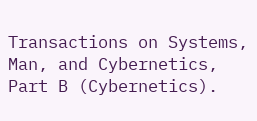Transactions on Systems, Man, and Cybernetics, Part B (Cybernetics).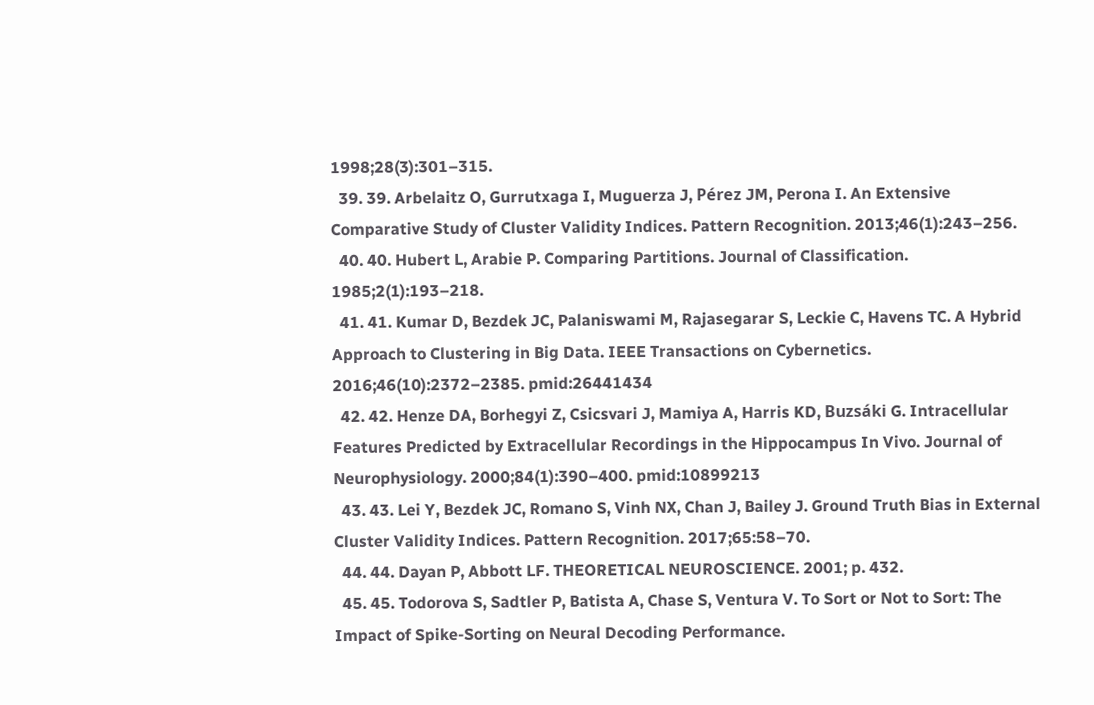1998;28(3):301–315.
  39. 39. Arbelaitz O, Gurrutxaga I, Muguerza J, Pérez JM, Perona I. An Extensive Comparative Study of Cluster Validity Indices. Pattern Recognition. 2013;46(1):243–256.
  40. 40. Hubert L, Arabie P. Comparing Partitions. Journal of Classification. 1985;2(1):193–218.
  41. 41. Kumar D, Bezdek JC, Palaniswami M, Rajasegarar S, Leckie C, Havens TC. A Hybrid Approach to Clustering in Big Data. IEEE Transactions on Cybernetics. 2016;46(10):2372–2385. pmid:26441434
  42. 42. Henze DA, Borhegyi Z, Csicsvari J, Mamiya A, Harris KD, Buzsáki G. Intracellular Features Predicted by Extracellular Recordings in the Hippocampus In Vivo. Journal of Neurophysiology. 2000;84(1):390–400. pmid:10899213
  43. 43. Lei Y, Bezdek JC, Romano S, Vinh NX, Chan J, Bailey J. Ground Truth Bias in External Cluster Validity Indices. Pattern Recognition. 2017;65:58–70.
  44. 44. Dayan P, Abbott LF. THEORETICAL NEUROSCIENCE. 2001; p. 432.
  45. 45. Todorova S, Sadtler P, Batista A, Chase S, Ventura V. To Sort or Not to Sort: The Impact of Spike-Sorting on Neural Decoding Performance.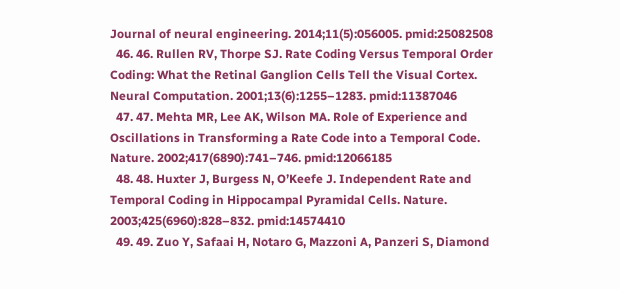Journal of neural engineering. 2014;11(5):056005. pmid:25082508
  46. 46. Rullen RV, Thorpe SJ. Rate Coding Versus Temporal Order Coding: What the Retinal Ganglion Cells Tell the Visual Cortex. Neural Computation. 2001;13(6):1255–1283. pmid:11387046
  47. 47. Mehta MR, Lee AK, Wilson MA. Role of Experience and Oscillations in Transforming a Rate Code into a Temporal Code. Nature. 2002;417(6890):741–746. pmid:12066185
  48. 48. Huxter J, Burgess N, O’Keefe J. Independent Rate and Temporal Coding in Hippocampal Pyramidal Cells. Nature. 2003;425(6960):828–832. pmid:14574410
  49. 49. Zuo Y, Safaai H, Notaro G, Mazzoni A, Panzeri S, Diamond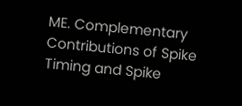ME. Complementary Contributions of Spike Timing and Spike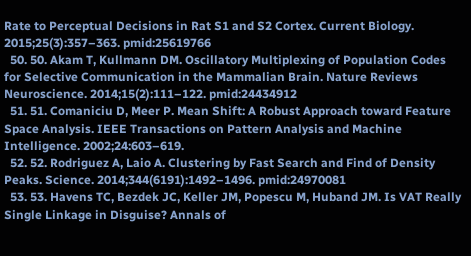Rate to Perceptual Decisions in Rat S1 and S2 Cortex. Current Biology. 2015;25(3):357–363. pmid:25619766
  50. 50. Akam T, Kullmann DM. Oscillatory Multiplexing of Population Codes for Selective Communication in the Mammalian Brain. Nature Reviews Neuroscience. 2014;15(2):111–122. pmid:24434912
  51. 51. Comaniciu D, Meer P. Mean Shift: A Robust Approach toward Feature Space Analysis. IEEE Transactions on Pattern Analysis and Machine Intelligence. 2002;24:603–619.
  52. 52. Rodriguez A, Laio A. Clustering by Fast Search and Find of Density Peaks. Science. 2014;344(6191):1492–1496. pmid:24970081
  53. 53. Havens TC, Bezdek JC, Keller JM, Popescu M, Huband JM. Is VAT Really Single Linkage in Disguise? Annals of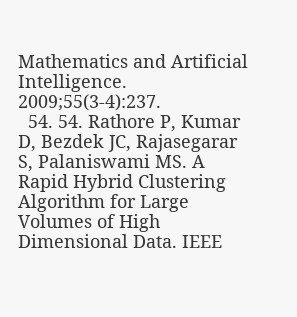Mathematics and Artificial Intelligence. 2009;55(3-4):237.
  54. 54. Rathore P, Kumar D, Bezdek JC, Rajasegarar S, Palaniswami MS. A Rapid Hybrid Clustering Algorithm for Large Volumes of High Dimensional Data. IEEE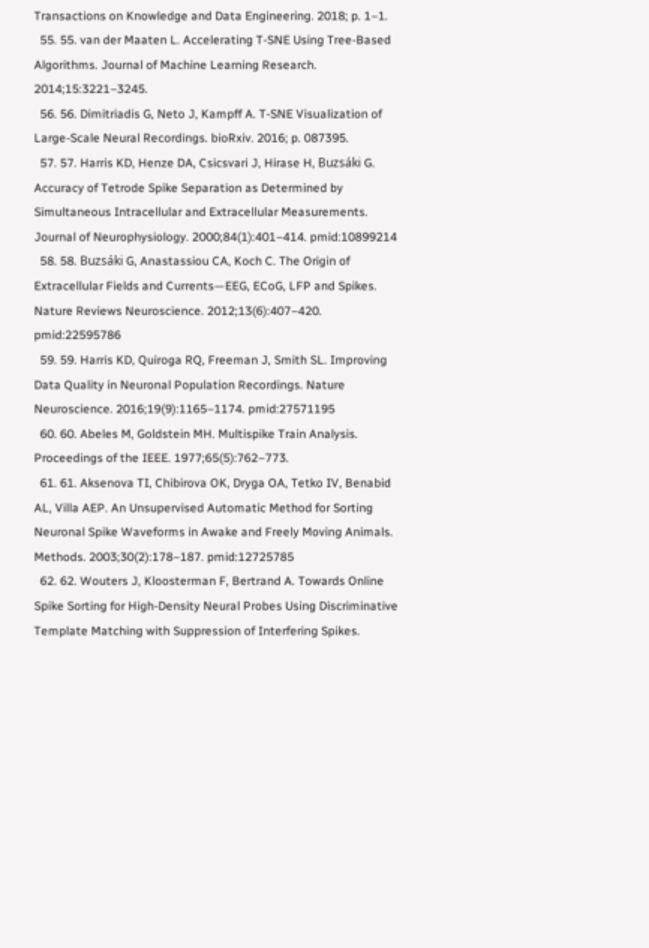Transactions on Knowledge and Data Engineering. 2018; p. 1–1.
  55. 55. van der Maaten L. Accelerating T-SNE Using Tree-Based Algorithms. Journal of Machine Learning Research. 2014;15:3221–3245.
  56. 56. Dimitriadis G, Neto J, Kampff A. T-SNE Visualization of Large-Scale Neural Recordings. bioRxiv. 2016; p. 087395.
  57. 57. Harris KD, Henze DA, Csicsvari J, Hirase H, Buzsáki G. Accuracy of Tetrode Spike Separation as Determined by Simultaneous Intracellular and Extracellular Measurements. Journal of Neurophysiology. 2000;84(1):401–414. pmid:10899214
  58. 58. Buzsáki G, Anastassiou CA, Koch C. The Origin of Extracellular Fields and Currents—EEG, ECoG, LFP and Spikes. Nature Reviews Neuroscience. 2012;13(6):407–420. pmid:22595786
  59. 59. Harris KD, Quiroga RQ, Freeman J, Smith SL. Improving Data Quality in Neuronal Population Recordings. Nature Neuroscience. 2016;19(9):1165–1174. pmid:27571195
  60. 60. Abeles M, Goldstein MH. Multispike Train Analysis. Proceedings of the IEEE. 1977;65(5):762–773.
  61. 61. Aksenova TI, Chibirova OK, Dryga OA, Tetko IV, Benabid AL, Villa AEP. An Unsupervised Automatic Method for Sorting Neuronal Spike Waveforms in Awake and Freely Moving Animals. Methods. 2003;30(2):178–187. pmid:12725785
  62. 62. Wouters J, Kloosterman F, Bertrand A. Towards Online Spike Sorting for High-Density Neural Probes Using Discriminative Template Matching with Suppression of Interfering Spikes.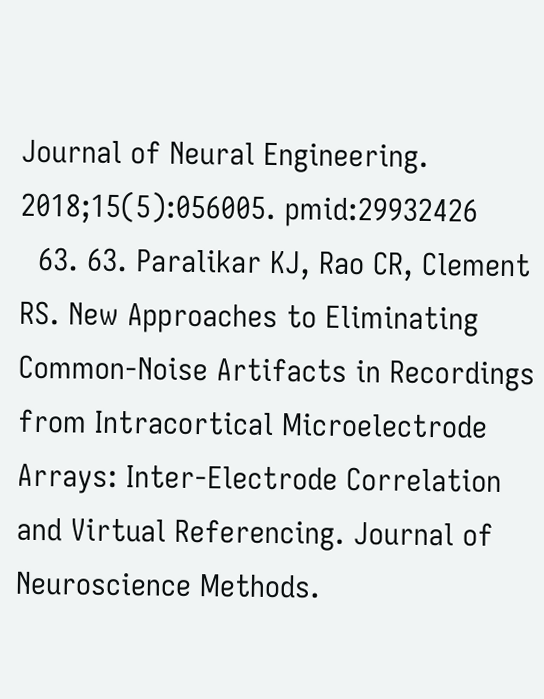Journal of Neural Engineering. 2018;15(5):056005. pmid:29932426
  63. 63. Paralikar KJ, Rao CR, Clement RS. New Approaches to Eliminating Common-Noise Artifacts in Recordings from Intracortical Microelectrode Arrays: Inter-Electrode Correlation and Virtual Referencing. Journal of Neuroscience Methods.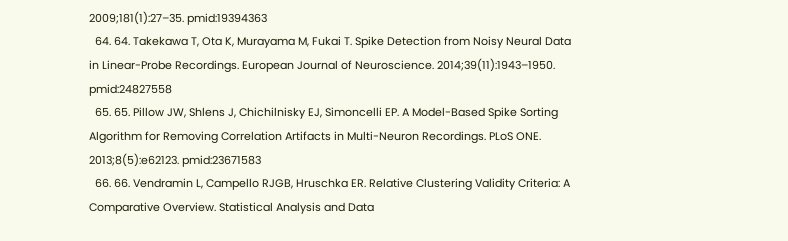2009;181(1):27–35. pmid:19394363
  64. 64. Takekawa T, Ota K, Murayama M, Fukai T. Spike Detection from Noisy Neural Data in Linear-Probe Recordings. European Journal of Neuroscience. 2014;39(11):1943–1950. pmid:24827558
  65. 65. Pillow JW, Shlens J, Chichilnisky EJ, Simoncelli EP. A Model-Based Spike Sorting Algorithm for Removing Correlation Artifacts in Multi-Neuron Recordings. PLoS ONE. 2013;8(5):e62123. pmid:23671583
  66. 66. Vendramin L, Campello RJGB, Hruschka ER. Relative Clustering Validity Criteria: A Comparative Overview. Statistical Analysis and Data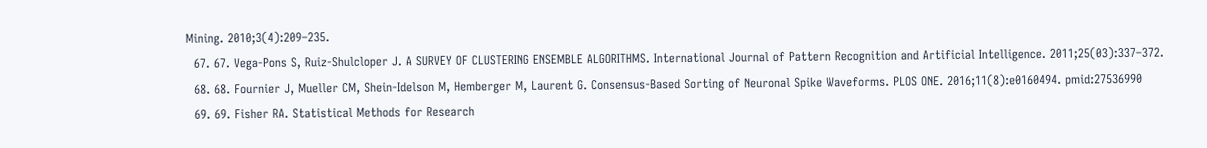Mining. 2010;3(4):209–235.
  67. 67. Vega-Pons S, Ruiz-Shulcloper J. A SURVEY OF CLUSTERING ENSEMBLE ALGORITHMS. International Journal of Pattern Recognition and Artificial Intelligence. 2011;25(03):337–372.
  68. 68. Fournier J, Mueller CM, Shein-Idelson M, Hemberger M, Laurent G. Consensus-Based Sorting of Neuronal Spike Waveforms. PLOS ONE. 2016;11(8):e0160494. pmid:27536990
  69. 69. Fisher RA. Statistical Methods for Research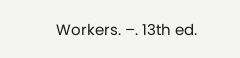Workers. –. 13th ed.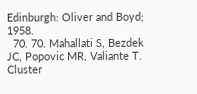Edinburgh: Oliver and Boyd; 1958.
  70. 70. Mahallati S, Bezdek JC, Popovic MR, Valiante T. Cluster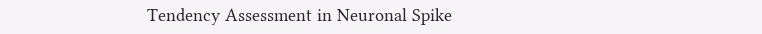Tendency Assessment in Neuronal Spike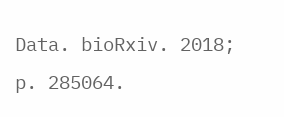Data. bioRxiv. 2018; p. 285064.